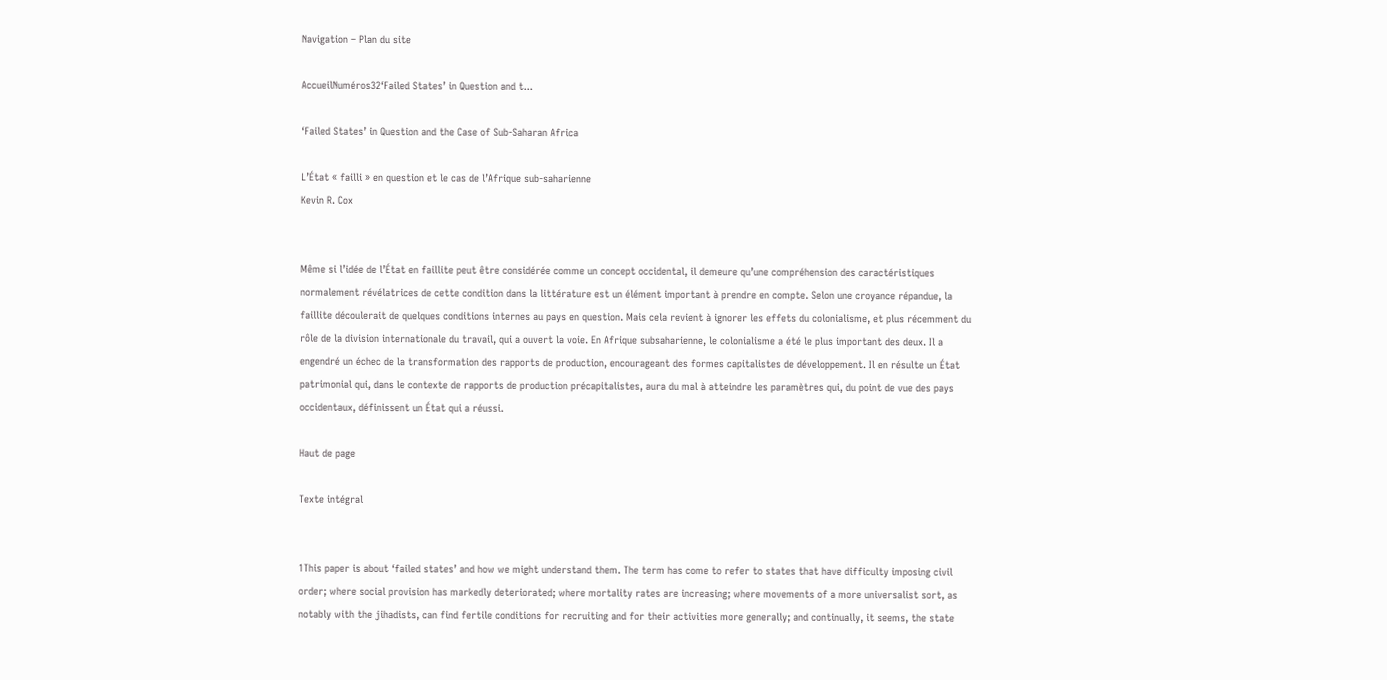Navigation – Plan du site

AccueilNuméros32‘Failed States’ in Question and t...

‘Failed States’ in Question and the Case of Sub-Saharan Africa

L’État « failli » en question et le cas de l’Afrique sub-saharienne
Kevin R. Cox


Même si l’idée de l’État en faillite peut être considérée comme un concept occidental, il demeure qu’une compréhension des caractéristiques normalement révélatrices de cette condition dans la littérature est un élément important à prendre en compte. Selon une croyance répandue, la faillite découlerait de quelques conditions internes au pays en question. Mais cela revient à ignorer les effets du colonialisme, et plus récemment du rôle de la division internationale du travail, qui a ouvert la voie. En Afrique subsaharienne, le colonialisme a été le plus important des deux. Il a engendré un échec de la transformation des rapports de production, encourageant des formes capitalistes de développement. Il en résulte un État patrimonial qui, dans le contexte de rapports de production précapitalistes, aura du mal à atteindre les paramètres qui, du point de vue des pays occidentaux, définissent un État qui a réussi.

Haut de page

Texte intégral


1This paper is about ‘failed states’ and how we might understand them. The term has come to refer to states that have difficulty imposing civil order; where social provision has markedly deteriorated; where mortality rates are increasing; where movements of a more universalist sort, as notably with the jihadists, can find fertile conditions for recruiting and for their activities more generally; and continually, it seems, the state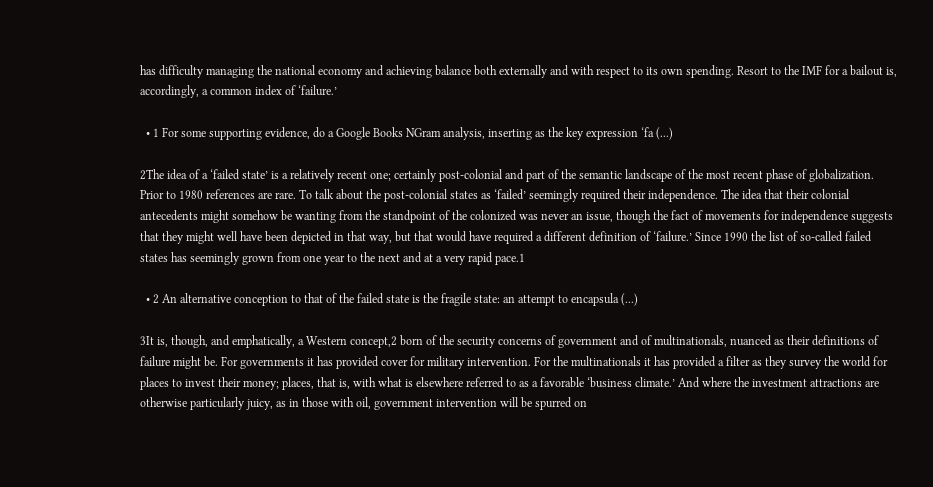has difficulty managing the national economy and achieving balance both externally and with respect to its own spending. Resort to the IMF for a bailout is, accordingly, a common index of ‘failure.’

  • 1 For some supporting evidence, do a Google Books NGram analysis, inserting as the key expression ‘fa (...)

2The idea of a ‘failed state’ is a relatively recent one; certainly post-colonial and part of the semantic landscape of the most recent phase of globalization. Prior to 1980 references are rare. To talk about the post-colonial states as ‘failed’ seemingly required their independence. The idea that their colonial antecedents might somehow be wanting from the standpoint of the colonized was never an issue, though the fact of movements for independence suggests that they might well have been depicted in that way, but that would have required a different definition of ‘failure.’ Since 1990 the list of so-called failed states has seemingly grown from one year to the next and at a very rapid pace.1

  • 2 An alternative conception to that of the failed state is the fragile state: an attempt to encapsula (...)

3It is, though, and emphatically, a Western concept,2 born of the security concerns of government and of multinationals, nuanced as their definitions of failure might be. For governments it has provided cover for military intervention. For the multinationals it has provided a filter as they survey the world for places to invest their money; places, that is, with what is elsewhere referred to as a favorable ‘business climate.’ And where the investment attractions are otherwise particularly juicy, as in those with oil, government intervention will be spurred on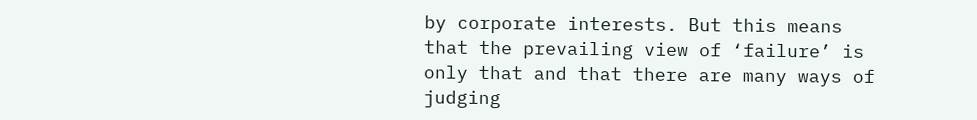by corporate interests. But this means that the prevailing view of ‘failure’ is only that and that there are many ways of judging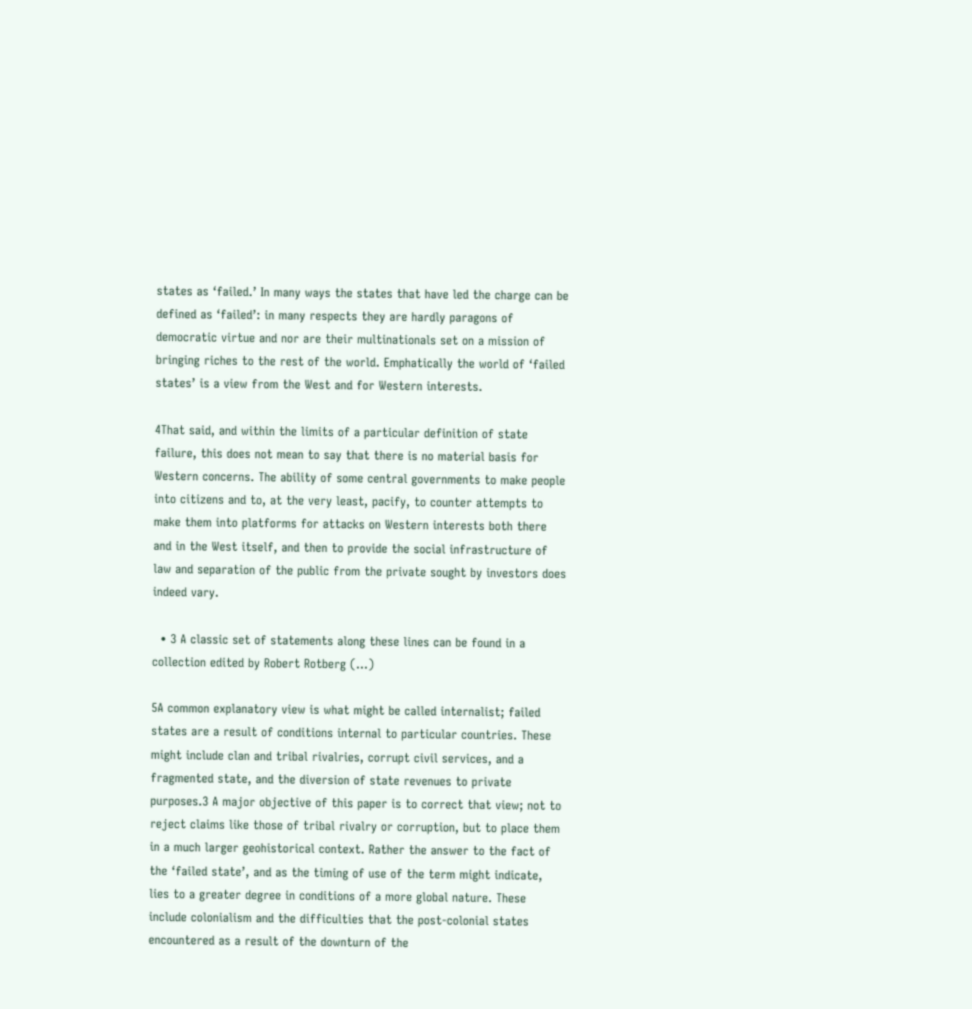states as ‘failed.’ In many ways the states that have led the charge can be defined as ‘failed’: in many respects they are hardly paragons of democratic virtue and nor are their multinationals set on a mission of bringing riches to the rest of the world. Emphatically the world of ‘failed states’ is a view from the West and for Western interests.

4That said, and within the limits of a particular definition of state failure, this does not mean to say that there is no material basis for Western concerns. The ability of some central governments to make people into citizens and to, at the very least, pacify, to counter attempts to make them into platforms for attacks on Western interests both there and in the West itself, and then to provide the social infrastructure of law and separation of the public from the private sought by investors does indeed vary.

  • 3 A classic set of statements along these lines can be found in a collection edited by Robert Rotberg (...)

5A common explanatory view is what might be called internalist; failed states are a result of conditions internal to particular countries. These might include clan and tribal rivalries, corrupt civil services, and a fragmented state, and the diversion of state revenues to private purposes.3 A major objective of this paper is to correct that view; not to reject claims like those of tribal rivalry or corruption, but to place them in a much larger geohistorical context. Rather the answer to the fact of the ‘failed state’, and as the timing of use of the term might indicate, lies to a greater degree in conditions of a more global nature. These include colonialism and the difficulties that the post-colonial states encountered as a result of the downturn of the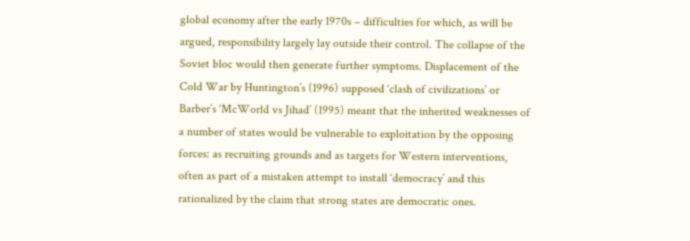global economy after the early 1970s – difficulties for which, as will be argued, responsibility largely lay outside their control. The collapse of the Soviet bloc would then generate further symptoms. Displacement of the Cold War by Huntington’s (1996) supposed ‘clash of civilizations’ or Barber’s ‘McWorld vs Jihad’ (1995) meant that the inherited weaknesses of a number of states would be vulnerable to exploitation by the opposing forces: as recruiting grounds and as targets for Western interventions, often as part of a mistaken attempt to install ‘democracy’ and this rationalized by the claim that strong states are democratic ones.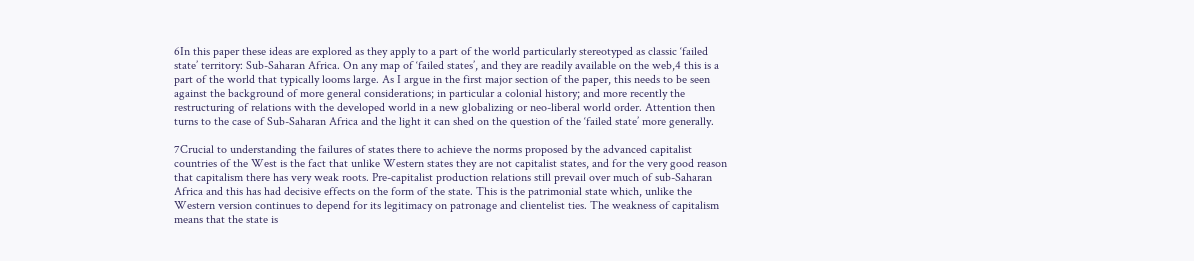6In this paper these ideas are explored as they apply to a part of the world particularly stereotyped as classic ‘failed state’ territory: Sub-Saharan Africa. On any map of ‘failed states’, and they are readily available on the web,4 this is a part of the world that typically looms large. As I argue in the first major section of the paper, this needs to be seen against the background of more general considerations; in particular a colonial history; and more recently the restructuring of relations with the developed world in a new globalizing or neo-liberal world order. Attention then turns to the case of Sub-Saharan Africa and the light it can shed on the question of the ‘failed state’ more generally.

7Crucial to understanding the failures of states there to achieve the norms proposed by the advanced capitalist countries of the West is the fact that unlike Western states they are not capitalist states, and for the very good reason that capitalism there has very weak roots. Pre-capitalist production relations still prevail over much of sub-Saharan Africa and this has had decisive effects on the form of the state. This is the patrimonial state which, unlike the Western version continues to depend for its legitimacy on patronage and clientelist ties. The weakness of capitalism means that the state is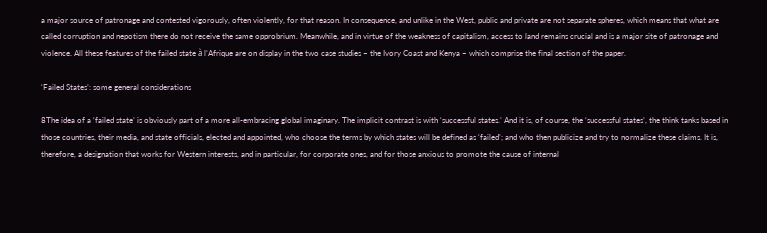a major source of patronage and contested vigorously, often violently, for that reason. In consequence, and unlike in the West, public and private are not separate spheres, which means that what are called corruption and nepotism there do not receive the same opprobrium. Meanwhile, and in virtue of the weakness of capitalism, access to land remains crucial and is a major site of patronage and violence. All these features of the failed state à l’Afrique are on display in the two case studies – the Ivory Coast and Kenya – which comprise the final section of the paper.

‘Failed States’: some general considerations

8The idea of a ‘failed state’ is obviously part of a more all-embracing global imaginary. The implicit contrast is with ‘successful states.’ And it is, of course, the ‘successful states’, the think tanks based in those countries, their media, and state officials, elected and appointed, who choose the terms by which states will be defined as ‘failed’; and who then publicize and try to normalize these claims. It is, therefore, a designation that works for Western interests, and in particular, for corporate ones, and for those anxious to promote the cause of internal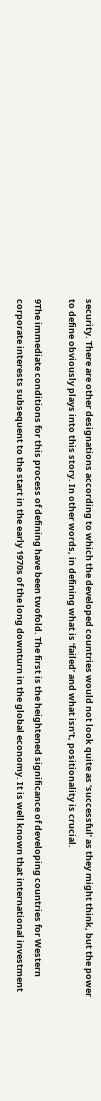security. There are other designations according to which the developed countries would not look quite as ‘successful’ as they might think, but the power to define obviously plays into this story. In other words, in defining what is ‘failed’ and what isn’t, positionality is crucial.

9The immediate conditions for this process of defining have been twofold. The first is the heightened significance of developing countries for Western corporate interests subsequent to the start in the early 1970s of the long downturn in the global economy. It is well known that international investment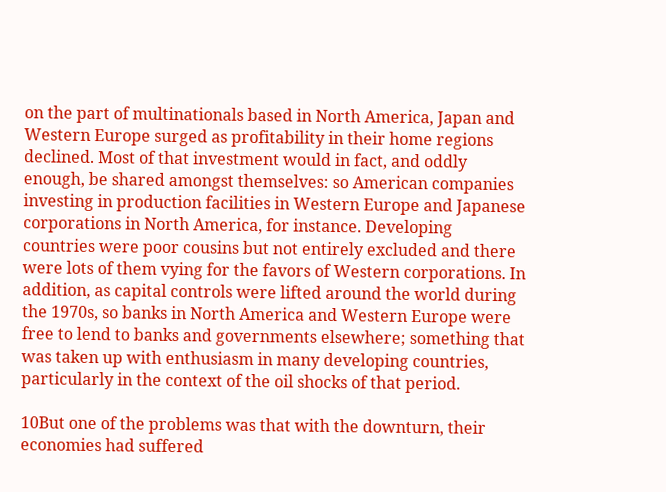on the part of multinationals based in North America, Japan and Western Europe surged as profitability in their home regions declined. Most of that investment would in fact, and oddly enough, be shared amongst themselves: so American companies investing in production facilities in Western Europe and Japanese corporations in North America, for instance. Developing countries were poor cousins but not entirely excluded and there were lots of them vying for the favors of Western corporations. In addition, as capital controls were lifted around the world during the 1970s, so banks in North America and Western Europe were free to lend to banks and governments elsewhere; something that was taken up with enthusiasm in many developing countries, particularly in the context of the oil shocks of that period.

10But one of the problems was that with the downturn, their economies had suffered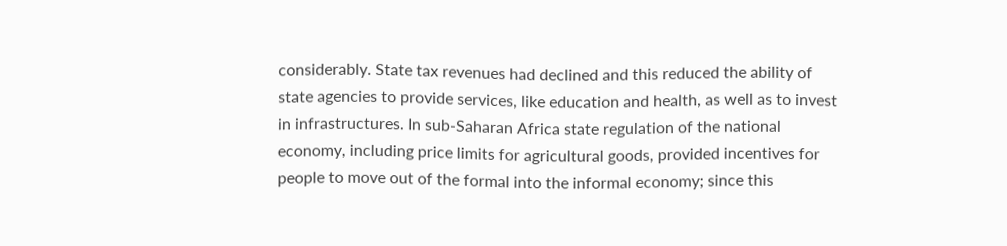considerably. State tax revenues had declined and this reduced the ability of state agencies to provide services, like education and health, as well as to invest in infrastructures. In sub-Saharan Africa state regulation of the national economy, including price limits for agricultural goods, provided incentives for people to move out of the formal into the informal economy; since this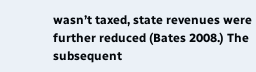wasn’t taxed, state revenues were further reduced (Bates 2008.) The subsequent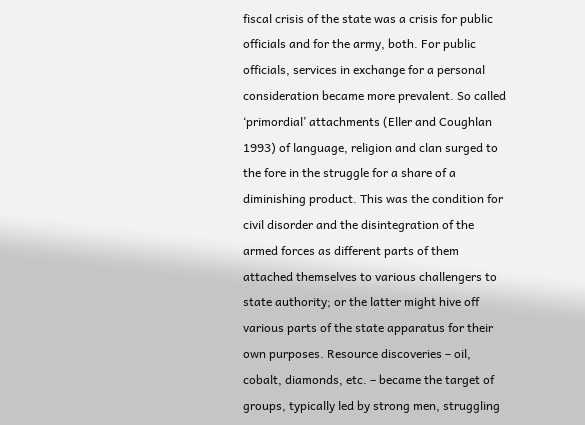fiscal crisis of the state was a crisis for public officials and for the army, both. For public officials, services in exchange for a personal consideration became more prevalent. So called ‘primordial’ attachments (Eller and Coughlan 1993) of language, religion and clan surged to the fore in the struggle for a share of a diminishing product. This was the condition for civil disorder and the disintegration of the armed forces as different parts of them attached themselves to various challengers to state authority; or the latter might hive off various parts of the state apparatus for their own purposes. Resource discoveries – oil, cobalt, diamonds, etc. – became the target of groups, typically led by strong men, struggling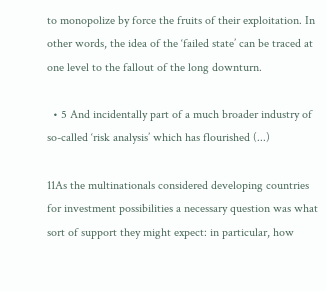to monopolize by force the fruits of their exploitation. In other words, the idea of the ‘failed state’ can be traced at one level to the fallout of the long downturn.

  • 5 And incidentally part of a much broader industry of so-called ‘risk analysis’ which has flourished (...)

11As the multinationals considered developing countries for investment possibilities a necessary question was what sort of support they might expect: in particular, how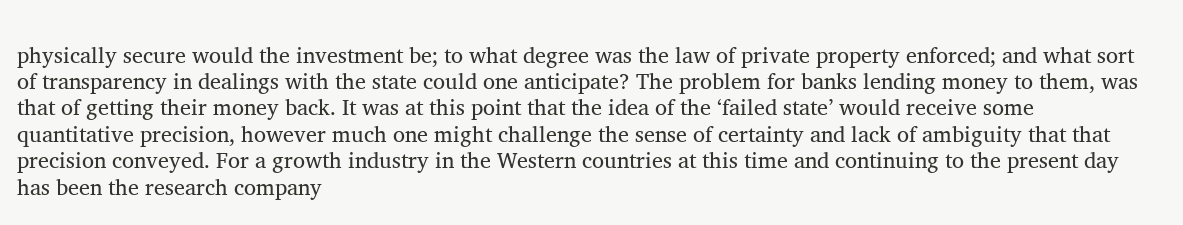physically secure would the investment be; to what degree was the law of private property enforced; and what sort of transparency in dealings with the state could one anticipate? The problem for banks lending money to them, was that of getting their money back. It was at this point that the idea of the ‘failed state’ would receive some quantitative precision, however much one might challenge the sense of certainty and lack of ambiguity that that precision conveyed. For a growth industry in the Western countries at this time and continuing to the present day has been the research company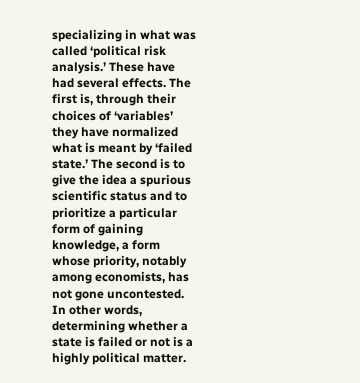specializing in what was called ‘political risk analysis.’ These have had several effects. The first is, through their choices of ‘variables’ they have normalized what is meant by ‘failed state.’ The second is to give the idea a spurious scientific status and to prioritize a particular form of gaining knowledge, a form whose priority, notably among economists, has not gone uncontested. In other words, determining whether a state is failed or not is a highly political matter.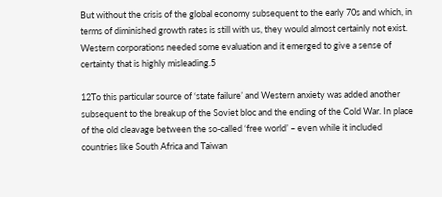But without the crisis of the global economy subsequent to the early 70s and which, in terms of diminished growth rates is still with us, they would almost certainly not exist. Western corporations needed some evaluation and it emerged to give a sense of certainty that is highly misleading.5

12To this particular source of ‘state failure’ and Western anxiety was added another subsequent to the breakup of the Soviet bloc and the ending of the Cold War. In place of the old cleavage between the so-called ‘free world’ – even while it included countries like South Africa and Taiwan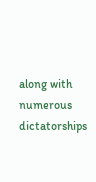along with numerous dictatorships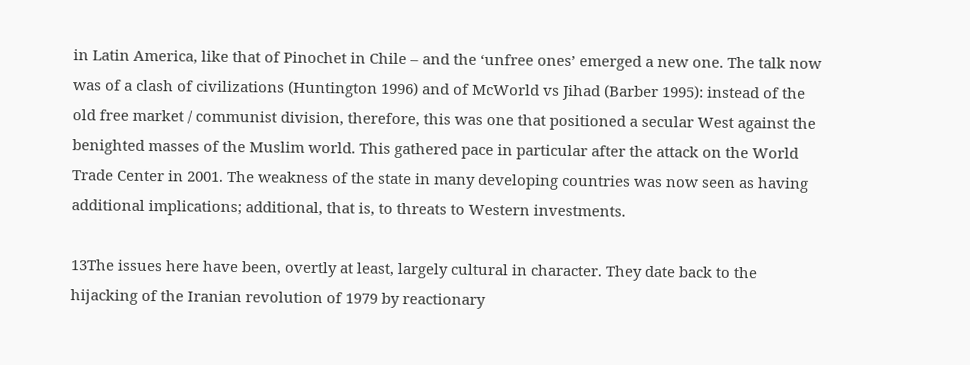in Latin America, like that of Pinochet in Chile – and the ‘unfree ones’ emerged a new one. The talk now was of a clash of civilizations (Huntington 1996) and of McWorld vs Jihad (Barber 1995): instead of the old free market / communist division, therefore, this was one that positioned a secular West against the benighted masses of the Muslim world. This gathered pace in particular after the attack on the World Trade Center in 2001. The weakness of the state in many developing countries was now seen as having additional implications; additional, that is, to threats to Western investments.

13The issues here have been, overtly at least, largely cultural in character. They date back to the hijacking of the Iranian revolution of 1979 by reactionary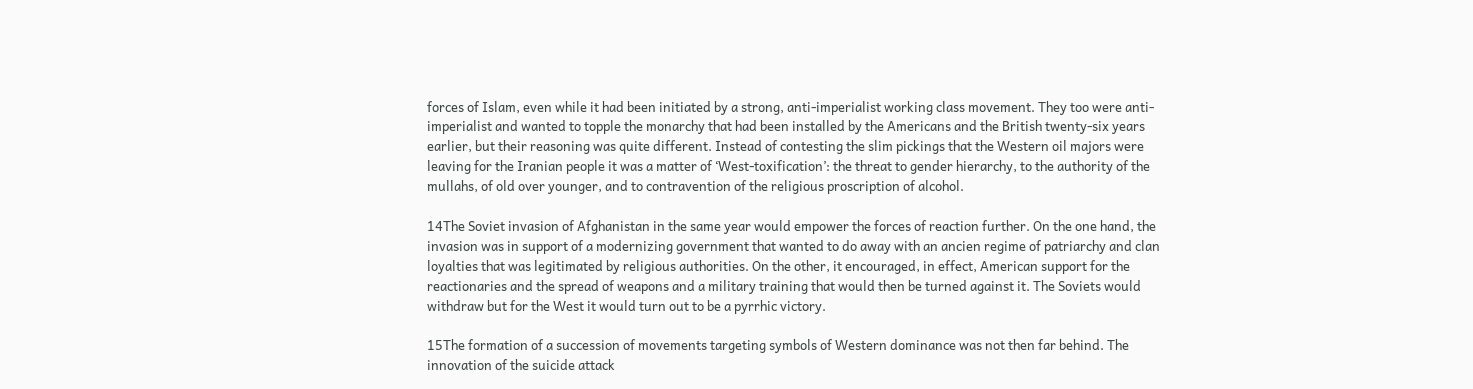forces of Islam, even while it had been initiated by a strong, anti-imperialist working class movement. They too were anti-imperialist and wanted to topple the monarchy that had been installed by the Americans and the British twenty-six years earlier, but their reasoning was quite different. Instead of contesting the slim pickings that the Western oil majors were leaving for the Iranian people it was a matter of ‘West-toxification’: the threat to gender hierarchy, to the authority of the mullahs, of old over younger, and to contravention of the religious proscription of alcohol.

14The Soviet invasion of Afghanistan in the same year would empower the forces of reaction further. On the one hand, the invasion was in support of a modernizing government that wanted to do away with an ancien regime of patriarchy and clan loyalties that was legitimated by religious authorities. On the other, it encouraged, in effect, American support for the reactionaries and the spread of weapons and a military training that would then be turned against it. The Soviets would withdraw but for the West it would turn out to be a pyrrhic victory.

15The formation of a succession of movements targeting symbols of Western dominance was not then far behind. The innovation of the suicide attack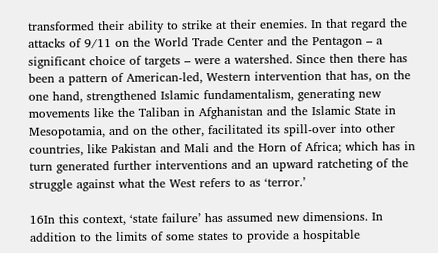transformed their ability to strike at their enemies. In that regard the attacks of 9/11 on the World Trade Center and the Pentagon – a significant choice of targets – were a watershed. Since then there has been a pattern of American-led, Western intervention that has, on the one hand, strengthened Islamic fundamentalism, generating new movements like the Taliban in Afghanistan and the Islamic State in Mesopotamia, and on the other, facilitated its spill-over into other countries, like Pakistan and Mali and the Horn of Africa; which has in turn generated further interventions and an upward ratcheting of the struggle against what the West refers to as ‘terror.’

16In this context, ‘state failure’ has assumed new dimensions. In addition to the limits of some states to provide a hospitable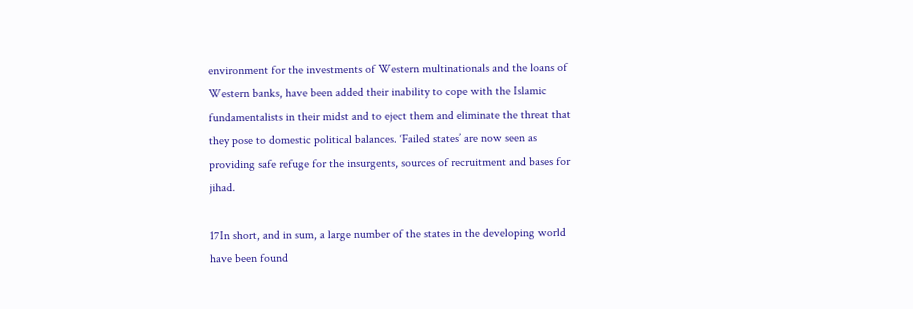environment for the investments of Western multinationals and the loans of Western banks, have been added their inability to cope with the Islamic fundamentalists in their midst and to eject them and eliminate the threat that they pose to domestic political balances. ‘Failed states’ are now seen as providing safe refuge for the insurgents, sources of recruitment and bases for jihad.

17In short, and in sum, a large number of the states in the developing world have been found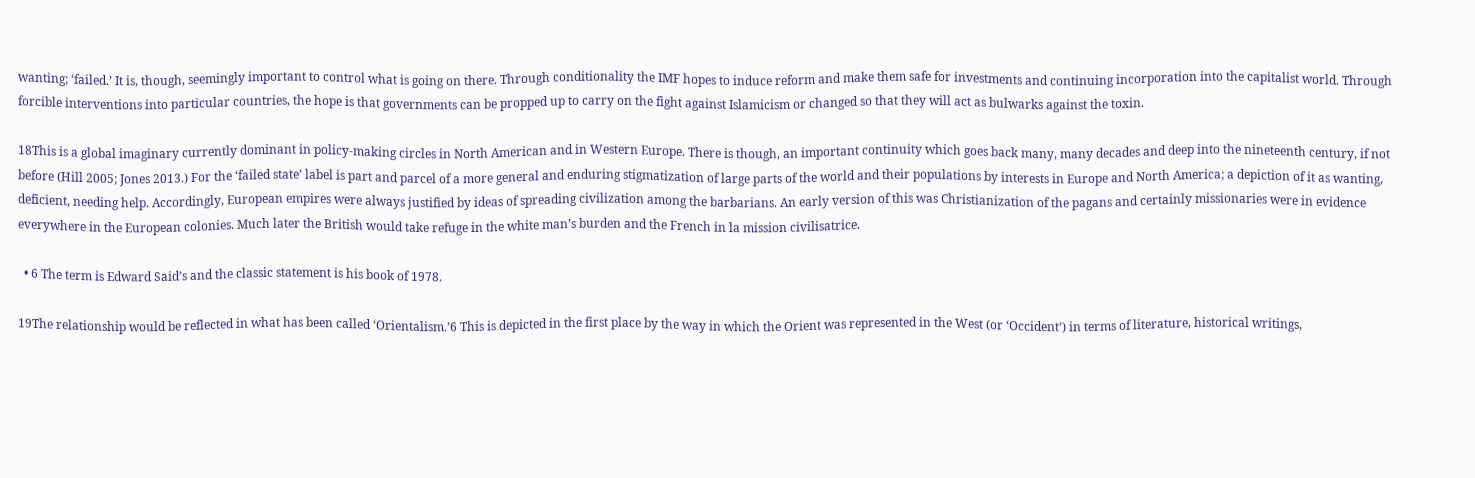wanting; ‘failed.’ It is, though, seemingly important to control what is going on there. Through conditionality the IMF hopes to induce reform and make them safe for investments and continuing incorporation into the capitalist world. Through forcible interventions into particular countries, the hope is that governments can be propped up to carry on the fight against Islamicism or changed so that they will act as bulwarks against the toxin.

18This is a global imaginary currently dominant in policy-making circles in North American and in Western Europe. There is though, an important continuity which goes back many, many decades and deep into the nineteenth century, if not before (Hill 2005; Jones 2013.) For the ‘failed state’ label is part and parcel of a more general and enduring stigmatization of large parts of the world and their populations by interests in Europe and North America; a depiction of it as wanting, deficient, needing help. Accordingly, European empires were always justified by ideas of spreading civilization among the barbarians. An early version of this was Christianization of the pagans and certainly missionaries were in evidence everywhere in the European colonies. Much later the British would take refuge in the white man’s burden and the French in la mission civilisatrice.

  • 6 The term is Edward Said’s and the classic statement is his book of 1978.

19The relationship would be reflected in what has been called ‘Orientalism.’6 This is depicted in the first place by the way in which the Orient was represented in the West (or ‘Occident’) in terms of literature, historical writings,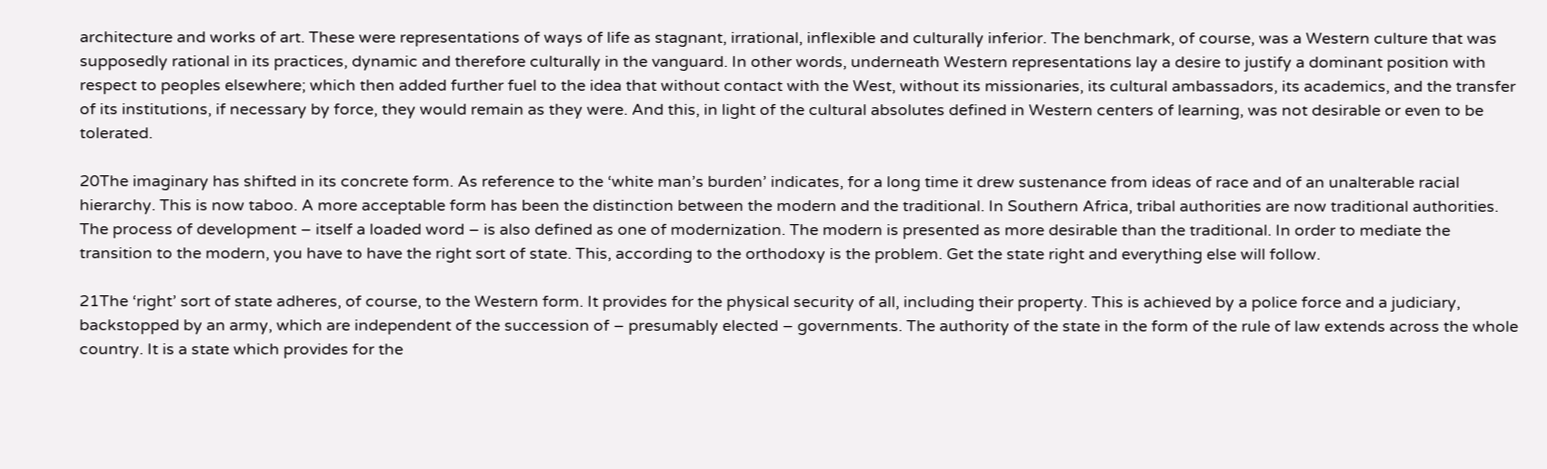architecture and works of art. These were representations of ways of life as stagnant, irrational, inflexible and culturally inferior. The benchmark, of course, was a Western culture that was supposedly rational in its practices, dynamic and therefore culturally in the vanguard. In other words, underneath Western representations lay a desire to justify a dominant position with respect to peoples elsewhere; which then added further fuel to the idea that without contact with the West, without its missionaries, its cultural ambassadors, its academics, and the transfer of its institutions, if necessary by force, they would remain as they were. And this, in light of the cultural absolutes defined in Western centers of learning, was not desirable or even to be tolerated.

20The imaginary has shifted in its concrete form. As reference to the ‘white man’s burden’ indicates, for a long time it drew sustenance from ideas of race and of an unalterable racial hierarchy. This is now taboo. A more acceptable form has been the distinction between the modern and the traditional. In Southern Africa, tribal authorities are now traditional authorities. The process of development – itself a loaded word – is also defined as one of modernization. The modern is presented as more desirable than the traditional. In order to mediate the transition to the modern, you have to have the right sort of state. This, according to the orthodoxy is the problem. Get the state right and everything else will follow.

21The ‘right’ sort of state adheres, of course, to the Western form. It provides for the physical security of all, including their property. This is achieved by a police force and a judiciary, backstopped by an army, which are independent of the succession of – presumably elected – governments. The authority of the state in the form of the rule of law extends across the whole country. It is a state which provides for the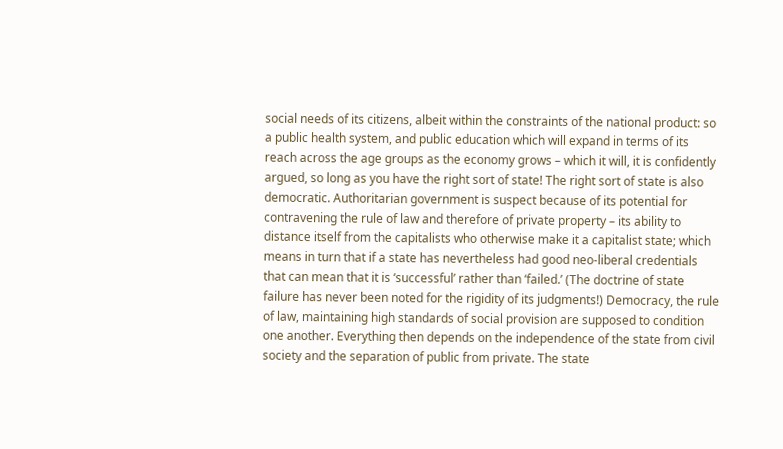social needs of its citizens, albeit within the constraints of the national product: so a public health system, and public education which will expand in terms of its reach across the age groups as the economy grows – which it will, it is confidently argued, so long as you have the right sort of state! The right sort of state is also democratic. Authoritarian government is suspect because of its potential for contravening the rule of law and therefore of private property – its ability to distance itself from the capitalists who otherwise make it a capitalist state; which means in turn that if a state has nevertheless had good neo-liberal credentials that can mean that it is ‘successful’ rather than ‘failed.’ (The doctrine of state failure has never been noted for the rigidity of its judgments!) Democracy, the rule of law, maintaining high standards of social provision are supposed to condition one another. Everything then depends on the independence of the state from civil society and the separation of public from private. The state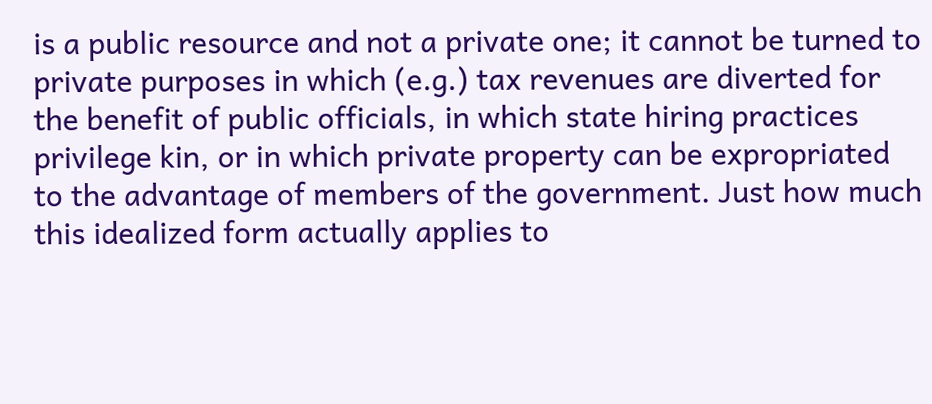is a public resource and not a private one; it cannot be turned to private purposes in which (e.g.) tax revenues are diverted for the benefit of public officials, in which state hiring practices privilege kin, or in which private property can be expropriated to the advantage of members of the government. Just how much this idealized form actually applies to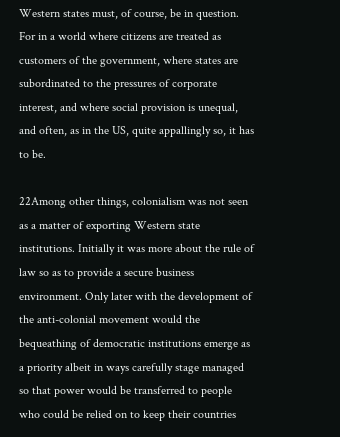Western states must, of course, be in question. For in a world where citizens are treated as customers of the government, where states are subordinated to the pressures of corporate interest, and where social provision is unequal, and often, as in the US, quite appallingly so, it has to be.

22Among other things, colonialism was not seen as a matter of exporting Western state institutions. Initially it was more about the rule of law so as to provide a secure business environment. Only later with the development of the anti-colonial movement would the bequeathing of democratic institutions emerge as a priority albeit in ways carefully stage managed so that power would be transferred to people who could be relied on to keep their countries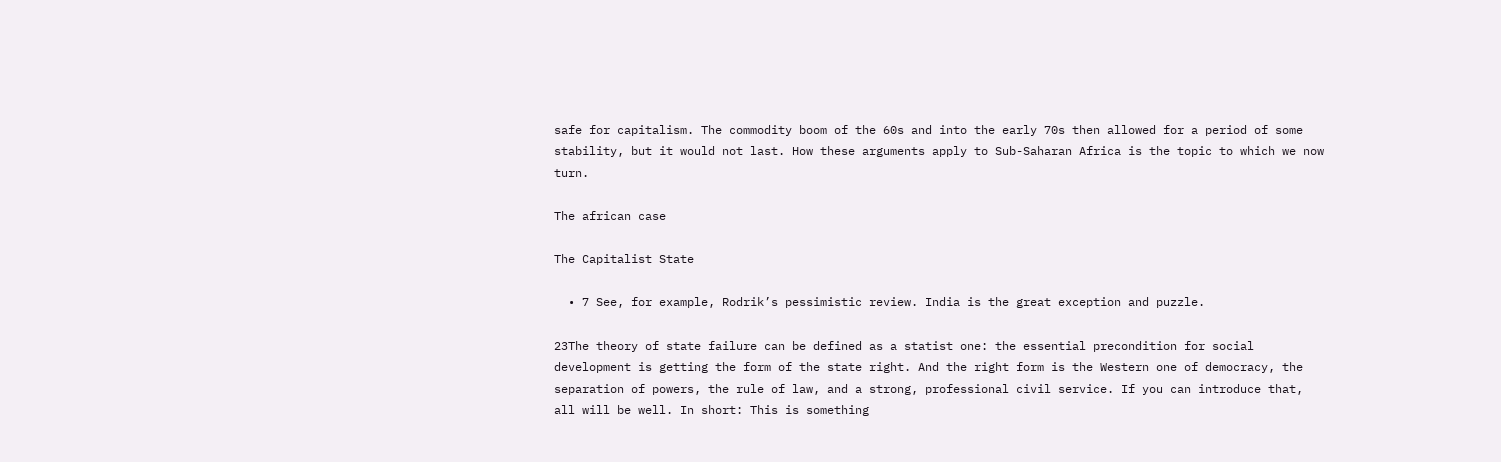safe for capitalism. The commodity boom of the 60s and into the early 70s then allowed for a period of some stability, but it would not last. How these arguments apply to Sub-Saharan Africa is the topic to which we now turn.

The african case

The Capitalist State

  • 7 See, for example, Rodrik’s pessimistic review. India is the great exception and puzzle.

23The theory of state failure can be defined as a statist one: the essential precondition for social development is getting the form of the state right. And the right form is the Western one of democracy, the separation of powers, the rule of law, and a strong, professional civil service. If you can introduce that, all will be well. In short: This is something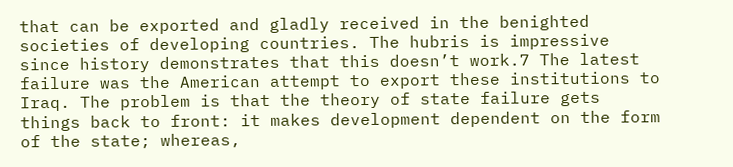that can be exported and gladly received in the benighted societies of developing countries. The hubris is impressive since history demonstrates that this doesn’t work.7 The latest failure was the American attempt to export these institutions to Iraq. The problem is that the theory of state failure gets things back to front: it makes development dependent on the form of the state; whereas,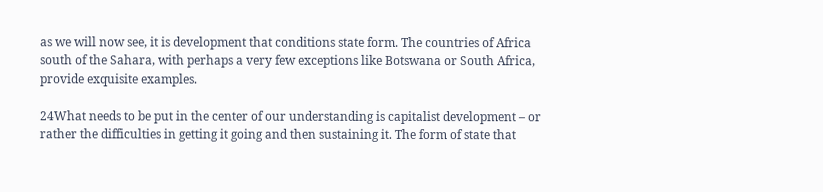as we will now see, it is development that conditions state form. The countries of Africa south of the Sahara, with perhaps a very few exceptions like Botswana or South Africa, provide exquisite examples.

24What needs to be put in the center of our understanding is capitalist development – or rather the difficulties in getting it going and then sustaining it. The form of state that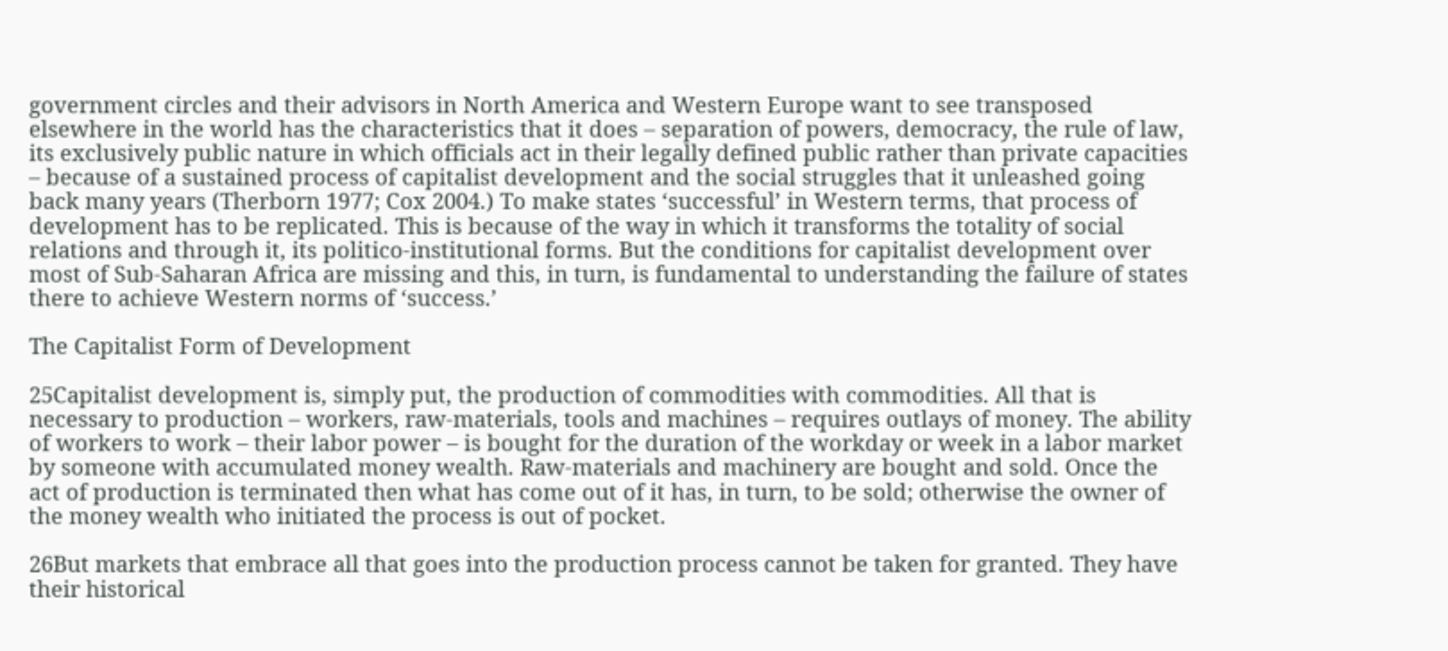government circles and their advisors in North America and Western Europe want to see transposed elsewhere in the world has the characteristics that it does – separation of powers, democracy, the rule of law, its exclusively public nature in which officials act in their legally defined public rather than private capacities – because of a sustained process of capitalist development and the social struggles that it unleashed going back many years (Therborn 1977; Cox 2004.) To make states ‘successful’ in Western terms, that process of development has to be replicated. This is because of the way in which it transforms the totality of social relations and through it, its politico-institutional forms. But the conditions for capitalist development over most of Sub-Saharan Africa are missing and this, in turn, is fundamental to understanding the failure of states there to achieve Western norms of ‘success.’

The Capitalist Form of Development

25Capitalist development is, simply put, the production of commodities with commodities. All that is necessary to production – workers, raw-materials, tools and machines – requires outlays of money. The ability of workers to work – their labor power – is bought for the duration of the workday or week in a labor market by someone with accumulated money wealth. Raw-materials and machinery are bought and sold. Once the act of production is terminated then what has come out of it has, in turn, to be sold; otherwise the owner of the money wealth who initiated the process is out of pocket.

26But markets that embrace all that goes into the production process cannot be taken for granted. They have their historical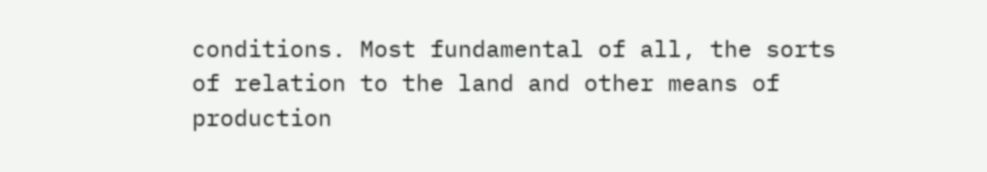conditions. Most fundamental of all, the sorts of relation to the land and other means of production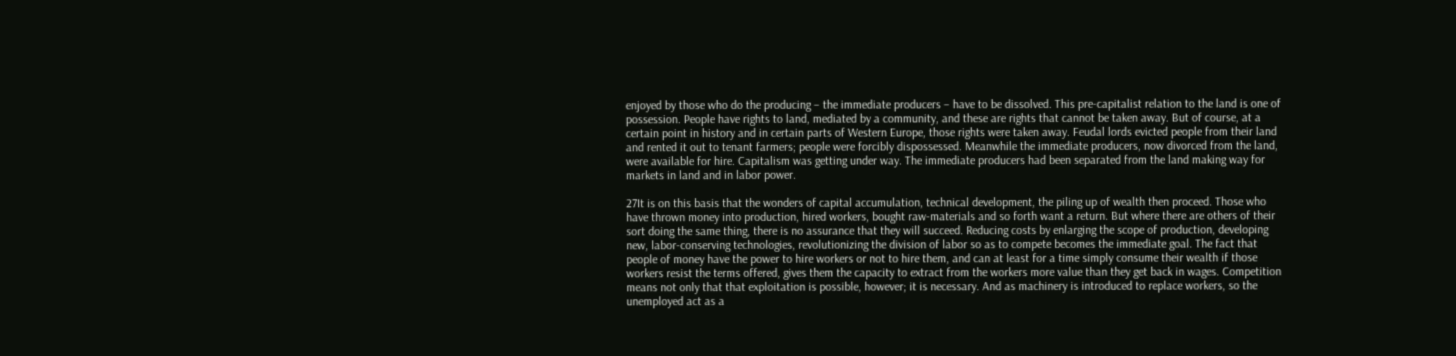enjoyed by those who do the producing – the immediate producers – have to be dissolved. This pre-capitalist relation to the land is one of possession. People have rights to land, mediated by a community, and these are rights that cannot be taken away. But of course, at a certain point in history and in certain parts of Western Europe, those rights were taken away. Feudal lords evicted people from their land and rented it out to tenant farmers; people were forcibly dispossessed. Meanwhile the immediate producers, now divorced from the land, were available for hire. Capitalism was getting under way. The immediate producers had been separated from the land making way for markets in land and in labor power.

27It is on this basis that the wonders of capital accumulation, technical development, the piling up of wealth then proceed. Those who have thrown money into production, hired workers, bought raw-materials and so forth want a return. But where there are others of their sort doing the same thing, there is no assurance that they will succeed. Reducing costs by enlarging the scope of production, developing new, labor-conserving technologies, revolutionizing the division of labor so as to compete becomes the immediate goal. The fact that people of money have the power to hire workers or not to hire them, and can at least for a time simply consume their wealth if those workers resist the terms offered, gives them the capacity to extract from the workers more value than they get back in wages. Competition means not only that that exploitation is possible, however; it is necessary. And as machinery is introduced to replace workers, so the unemployed act as a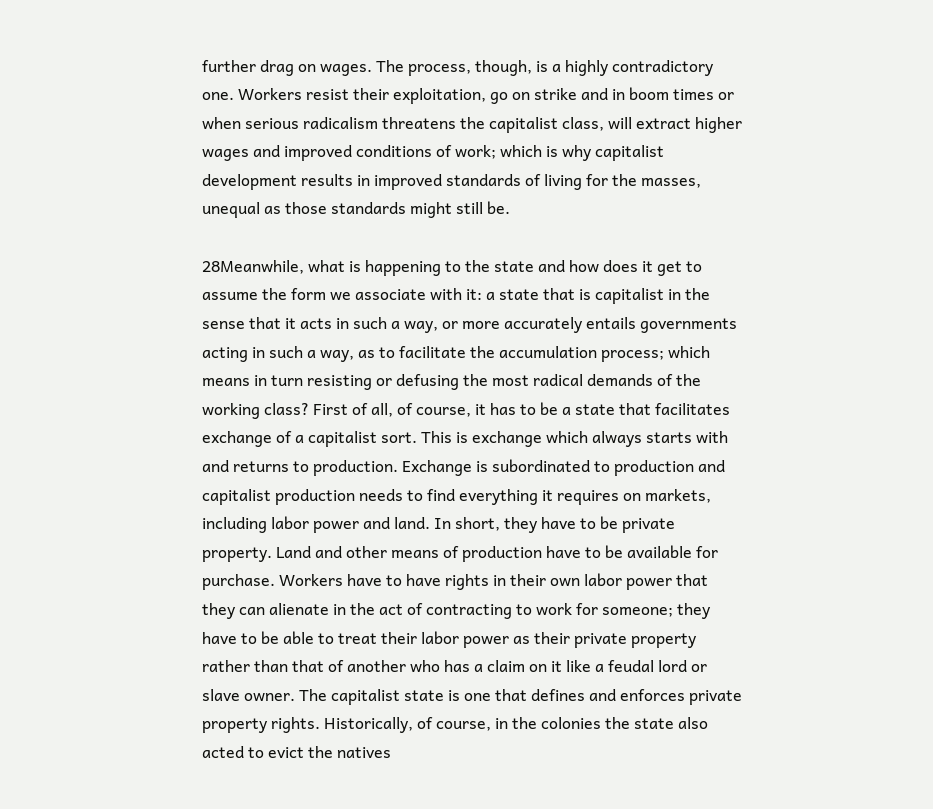further drag on wages. The process, though, is a highly contradictory one. Workers resist their exploitation, go on strike and in boom times or when serious radicalism threatens the capitalist class, will extract higher wages and improved conditions of work; which is why capitalist development results in improved standards of living for the masses, unequal as those standards might still be.

28Meanwhile, what is happening to the state and how does it get to assume the form we associate with it: a state that is capitalist in the sense that it acts in such a way, or more accurately entails governments acting in such a way, as to facilitate the accumulation process; which means in turn resisting or defusing the most radical demands of the working class? First of all, of course, it has to be a state that facilitates exchange of a capitalist sort. This is exchange which always starts with and returns to production. Exchange is subordinated to production and capitalist production needs to find everything it requires on markets, including labor power and land. In short, they have to be private property. Land and other means of production have to be available for purchase. Workers have to have rights in their own labor power that they can alienate in the act of contracting to work for someone; they have to be able to treat their labor power as their private property rather than that of another who has a claim on it like a feudal lord or slave owner. The capitalist state is one that defines and enforces private property rights. Historically, of course, in the colonies the state also acted to evict the natives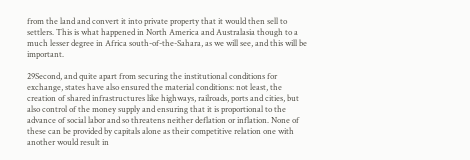from the land and convert it into private property that it would then sell to settlers. This is what happened in North America and Australasia though to a much lesser degree in Africa south-of-the-Sahara, as we will see, and this will be important.

29Second, and quite apart from securing the institutional conditions for exchange, states have also ensured the material conditions: not least, the creation of shared infrastructures like highways, railroads, ports and cities, but also control of the money supply and ensuring that it is proportional to the advance of social labor and so threatens neither deflation or inflation. None of these can be provided by capitals alone as their competitive relation one with another would result in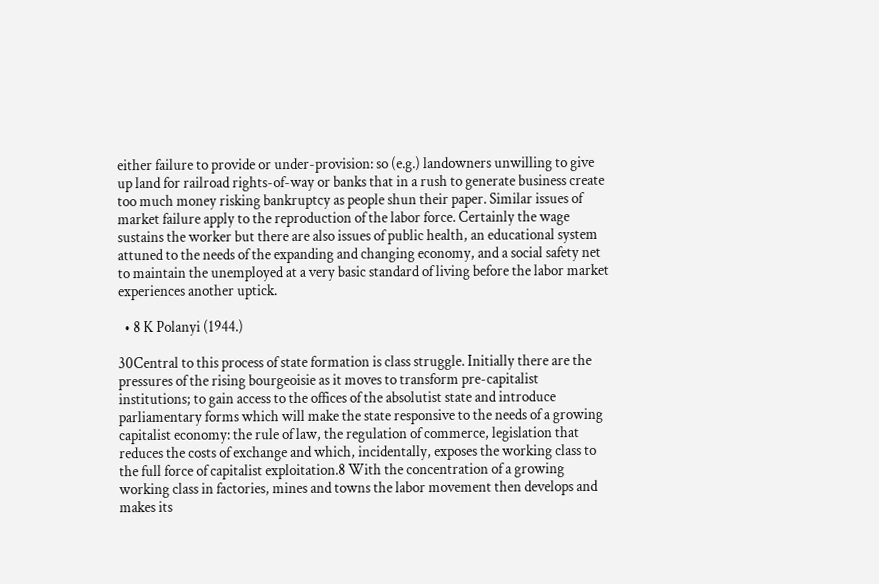either failure to provide or under-provision: so (e.g.) landowners unwilling to give up land for railroad rights-of-way or banks that in a rush to generate business create too much money risking bankruptcy as people shun their paper. Similar issues of market failure apply to the reproduction of the labor force. Certainly the wage sustains the worker but there are also issues of public health, an educational system attuned to the needs of the expanding and changing economy, and a social safety net to maintain the unemployed at a very basic standard of living before the labor market experiences another uptick.

  • 8 K Polanyi (1944.)

30Central to this process of state formation is class struggle. Initially there are the pressures of the rising bourgeoisie as it moves to transform pre-capitalist institutions; to gain access to the offices of the absolutist state and introduce parliamentary forms which will make the state responsive to the needs of a growing capitalist economy: the rule of law, the regulation of commerce, legislation that reduces the costs of exchange and which, incidentally, exposes the working class to the full force of capitalist exploitation.8 With the concentration of a growing working class in factories, mines and towns the labor movement then develops and makes its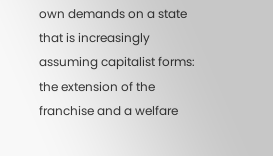own demands on a state that is increasingly assuming capitalist forms: the extension of the franchise and a welfare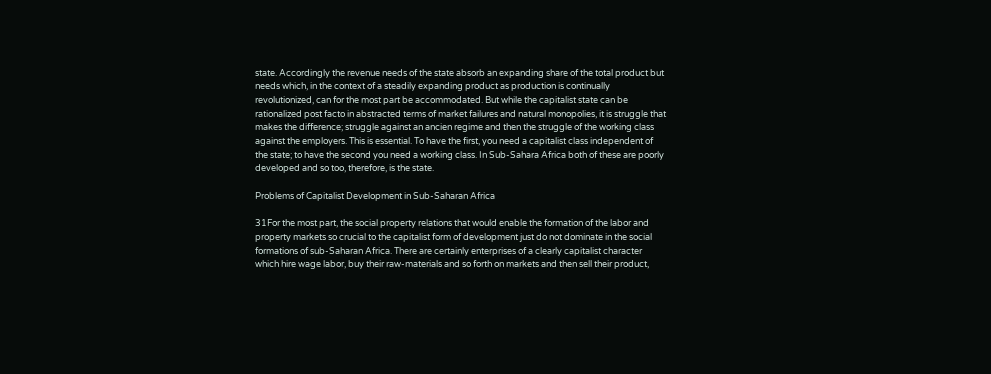state. Accordingly the revenue needs of the state absorb an expanding share of the total product but needs which, in the context of a steadily expanding product as production is continually revolutionized, can for the most part be accommodated. But while the capitalist state can be rationalized post facto in abstracted terms of market failures and natural monopolies, it is struggle that makes the difference; struggle against an ancien regime and then the struggle of the working class against the employers. This is essential. To have the first, you need a capitalist class independent of the state; to have the second you need a working class. In Sub-Sahara Africa both of these are poorly developed and so too, therefore, is the state.

Problems of Capitalist Development in Sub-Saharan Africa

31For the most part, the social property relations that would enable the formation of the labor and property markets so crucial to the capitalist form of development just do not dominate in the social formations of sub-Saharan Africa. There are certainly enterprises of a clearly capitalist character which hire wage labor, buy their raw-materials and so forth on markets and then sell their product,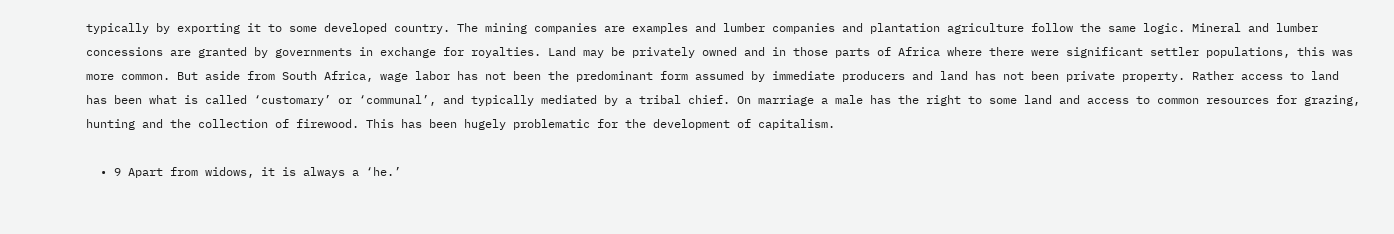typically by exporting it to some developed country. The mining companies are examples and lumber companies and plantation agriculture follow the same logic. Mineral and lumber concessions are granted by governments in exchange for royalties. Land may be privately owned and in those parts of Africa where there were significant settler populations, this was more common. But aside from South Africa, wage labor has not been the predominant form assumed by immediate producers and land has not been private property. Rather access to land has been what is called ‘customary’ or ‘communal’, and typically mediated by a tribal chief. On marriage a male has the right to some land and access to common resources for grazing, hunting and the collection of firewood. This has been hugely problematic for the development of capitalism.

  • 9 Apart from widows, it is always a ‘he.’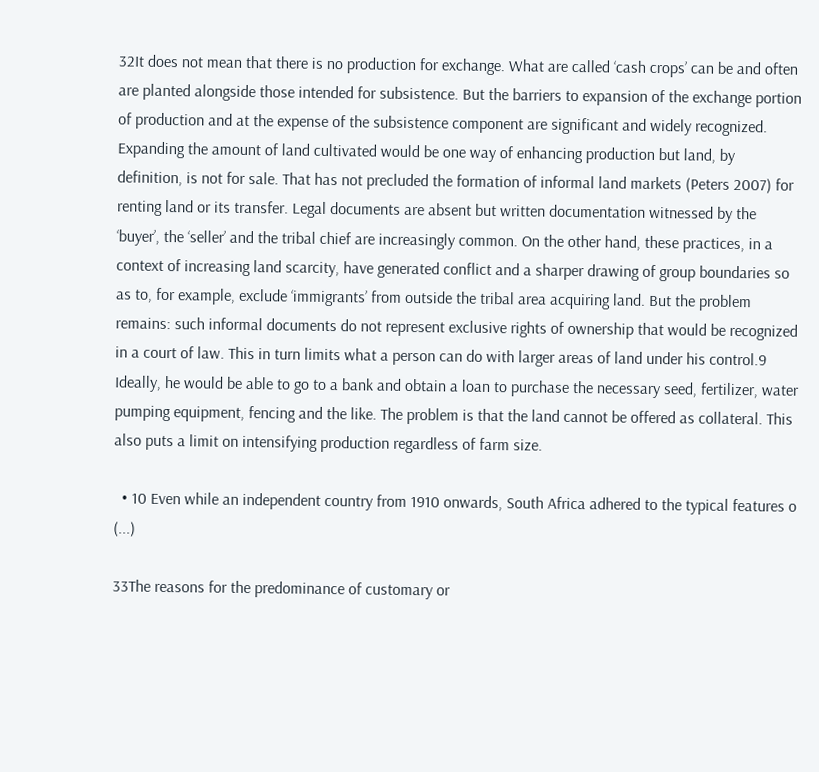32It does not mean that there is no production for exchange. What are called ‘cash crops’ can be and often are planted alongside those intended for subsistence. But the barriers to expansion of the exchange portion of production and at the expense of the subsistence component are significant and widely recognized. Expanding the amount of land cultivated would be one way of enhancing production but land, by definition, is not for sale. That has not precluded the formation of informal land markets (Peters 2007) for renting land or its transfer. Legal documents are absent but written documentation witnessed by the ‘buyer’, the ‘seller’ and the tribal chief are increasingly common. On the other hand, these practices, in a context of increasing land scarcity, have generated conflict and a sharper drawing of group boundaries so as to, for example, exclude ‘immigrants’ from outside the tribal area acquiring land. But the problem remains: such informal documents do not represent exclusive rights of ownership that would be recognized in a court of law. This in turn limits what a person can do with larger areas of land under his control.9 Ideally, he would be able to go to a bank and obtain a loan to purchase the necessary seed, fertilizer, water pumping equipment, fencing and the like. The problem is that the land cannot be offered as collateral. This also puts a limit on intensifying production regardless of farm size.

  • 10 Even while an independent country from 1910 onwards, South Africa adhered to the typical features o (...)

33The reasons for the predominance of customary or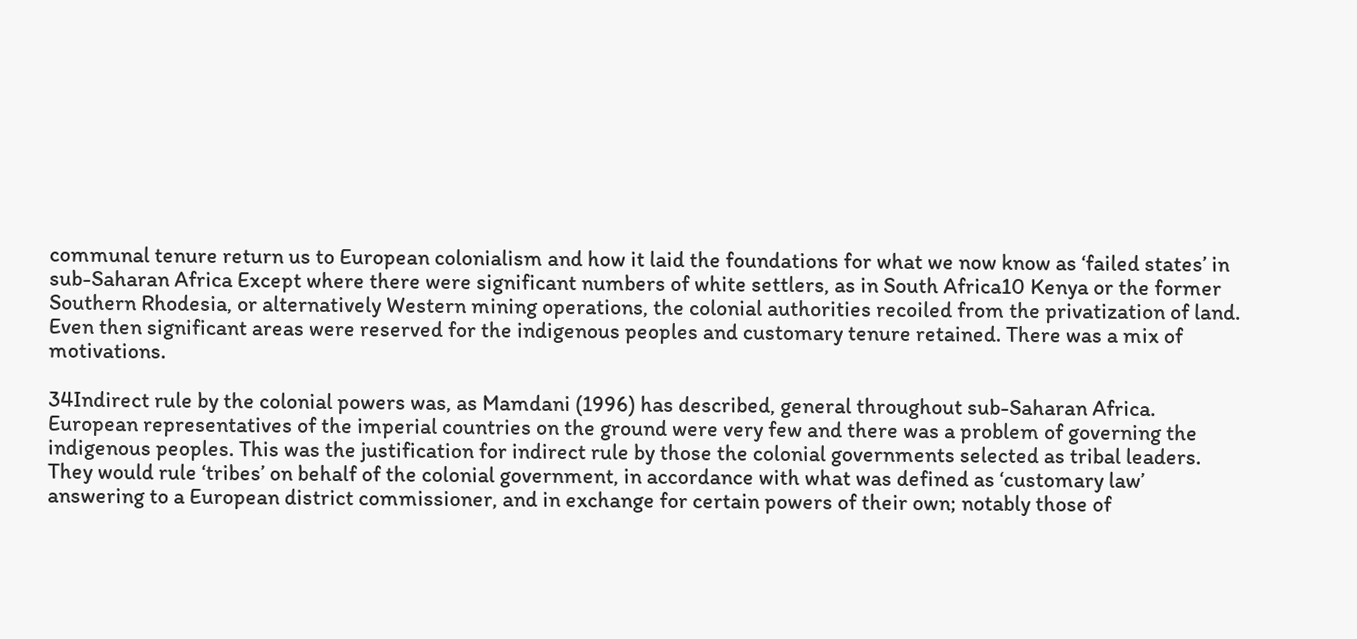communal tenure return us to European colonialism and how it laid the foundations for what we now know as ‘failed states’ in sub-Saharan Africa Except where there were significant numbers of white settlers, as in South Africa10 Kenya or the former Southern Rhodesia, or alternatively Western mining operations, the colonial authorities recoiled from the privatization of land. Even then significant areas were reserved for the indigenous peoples and customary tenure retained. There was a mix of motivations.

34Indirect rule by the colonial powers was, as Mamdani (1996) has described, general throughout sub-Saharan Africa. European representatives of the imperial countries on the ground were very few and there was a problem of governing the indigenous peoples. This was the justification for indirect rule by those the colonial governments selected as tribal leaders. They would rule ‘tribes’ on behalf of the colonial government, in accordance with what was defined as ‘customary law’ answering to a European district commissioner, and in exchange for certain powers of their own; notably those of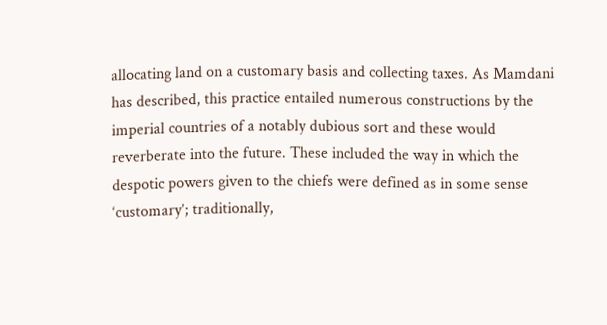allocating land on a customary basis and collecting taxes. As Mamdani has described, this practice entailed numerous constructions by the imperial countries of a notably dubious sort and these would reverberate into the future. These included the way in which the despotic powers given to the chiefs were defined as in some sense ‘customary’; traditionally,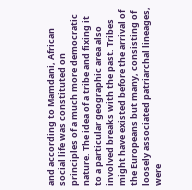and according to Mamdani, African social life was constituted on principles of a much more democratic nature. The idea of a tribe and fixing it to a particular geographic area also involved breaks with the past. Tribes might have existed before the arrival of the Europeans but many, consisting of loosely associated patriarchal lineages, were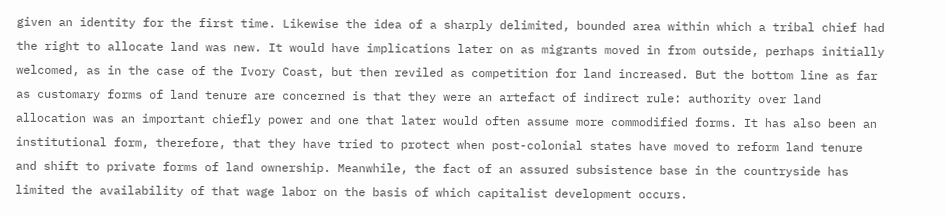given an identity for the first time. Likewise the idea of a sharply delimited, bounded area within which a tribal chief had the right to allocate land was new. It would have implications later on as migrants moved in from outside, perhaps initially welcomed, as in the case of the Ivory Coast, but then reviled as competition for land increased. But the bottom line as far as customary forms of land tenure are concerned is that they were an artefact of indirect rule: authority over land allocation was an important chiefly power and one that later would often assume more commodified forms. It has also been an institutional form, therefore, that they have tried to protect when post-colonial states have moved to reform land tenure and shift to private forms of land ownership. Meanwhile, the fact of an assured subsistence base in the countryside has limited the availability of that wage labor on the basis of which capitalist development occurs.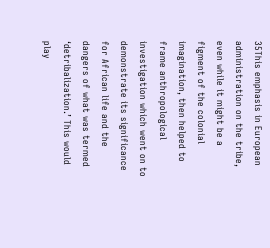35This emphasis in European administration on the tribe, even while it might be a figment of the colonial imagination, then helped to frame anthropological investigation which went on to demonstrate its significance for African life and the dangers of what was termed ‘detribalization.’ This would play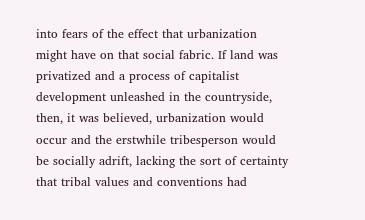into fears of the effect that urbanization might have on that social fabric. If land was privatized and a process of capitalist development unleashed in the countryside, then, it was believed, urbanization would occur and the erstwhile tribesperson would be socially adrift, lacking the sort of certainty that tribal values and conventions had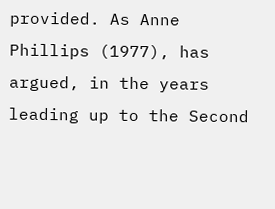provided. As Anne Phillips (1977), has argued, in the years leading up to the Second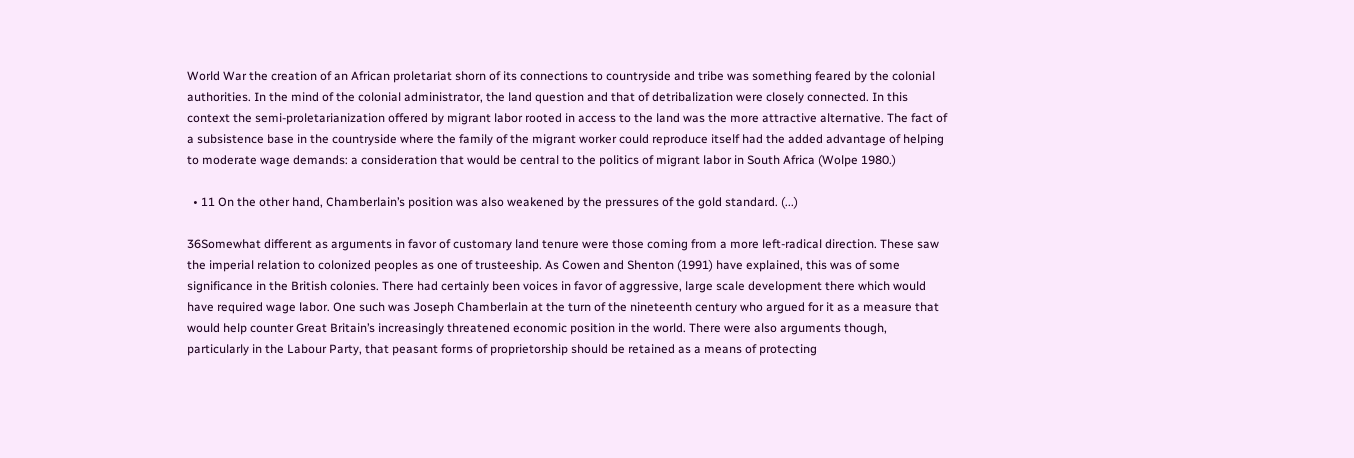World War the creation of an African proletariat shorn of its connections to countryside and tribe was something feared by the colonial authorities. In the mind of the colonial administrator, the land question and that of detribalization were closely connected. In this context the semi-proletarianization offered by migrant labor rooted in access to the land was the more attractive alternative. The fact of a subsistence base in the countryside where the family of the migrant worker could reproduce itself had the added advantage of helping to moderate wage demands: a consideration that would be central to the politics of migrant labor in South Africa (Wolpe 1980.)

  • 11 On the other hand, Chamberlain’s position was also weakened by the pressures of the gold standard. (...)

36Somewhat different as arguments in favor of customary land tenure were those coming from a more left-radical direction. These saw the imperial relation to colonized peoples as one of trusteeship. As Cowen and Shenton (1991) have explained, this was of some significance in the British colonies. There had certainly been voices in favor of aggressive, large scale development there which would have required wage labor. One such was Joseph Chamberlain at the turn of the nineteenth century who argued for it as a measure that would help counter Great Britain’s increasingly threatened economic position in the world. There were also arguments though, particularly in the Labour Party, that peasant forms of proprietorship should be retained as a means of protecting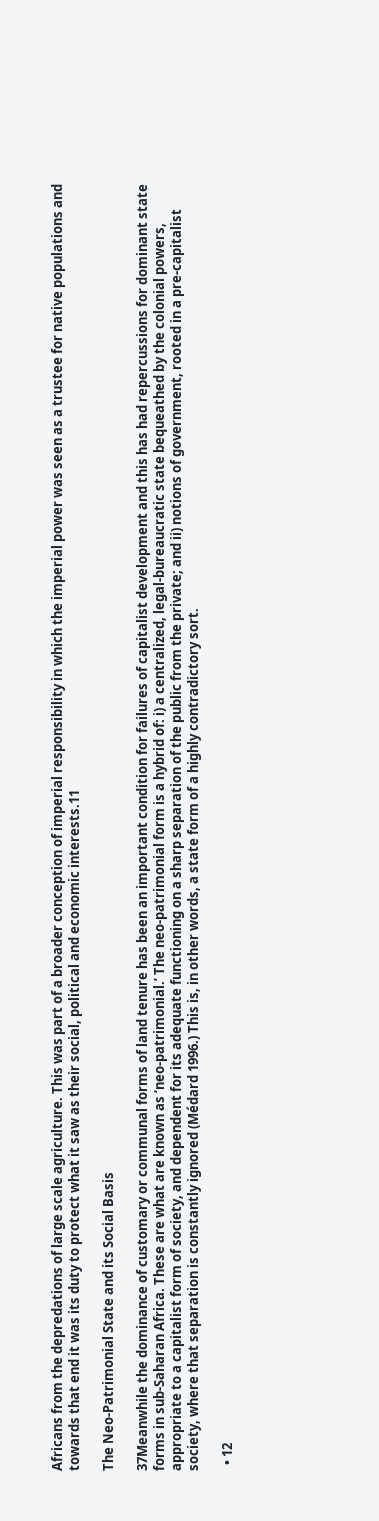Africans from the depredations of large scale agriculture. This was part of a broader conception of imperial responsibility in which the imperial power was seen as a trustee for native populations and towards that end it was its duty to protect what it saw as their social, political and economic interests.11

The Neo-Patrimonial State and its Social Basis

37Meanwhile the dominance of customary or communal forms of land tenure has been an important condition for failures of capitalist development and this has had repercussions for dominant state forms in sub-Saharan Africa. These are what are known as ‘neo-patrimonial.’ The neo-patrimonial form is a hybrid of: i) a centralized, legal-bureaucratic state bequeathed by the colonial powers, appropriate to a capitalist form of society, and dependent for its adequate functioning on a sharp separation of the public from the private; and ii) notions of government, rooted in a pre-capitalist society, where that separation is constantly ignored (Médard 1996.) This is, in other words, a state form of a highly contradictory sort.

  • 12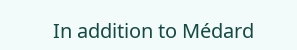In addition to Médard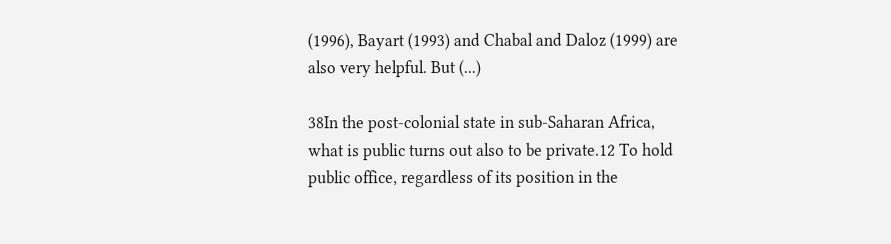(1996), Bayart (1993) and Chabal and Daloz (1999) are also very helpful. But (...)

38In the post-colonial state in sub-Saharan Africa, what is public turns out also to be private.12 To hold public office, regardless of its position in the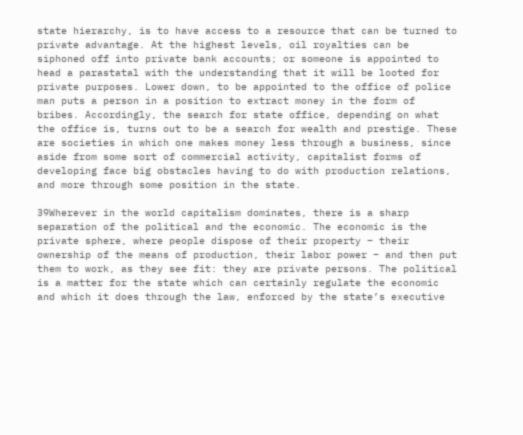state hierarchy, is to have access to a resource that can be turned to private advantage. At the highest levels, oil royalties can be siphoned off into private bank accounts; or someone is appointed to head a parastatal with the understanding that it will be looted for private purposes. Lower down, to be appointed to the office of police man puts a person in a position to extract money in the form of bribes. Accordingly, the search for state office, depending on what the office is, turns out to be a search for wealth and prestige. These are societies in which one makes money less through a business, since aside from some sort of commercial activity, capitalist forms of developing face big obstacles having to do with production relations, and more through some position in the state.

39Wherever in the world capitalism dominates, there is a sharp separation of the political and the economic. The economic is the private sphere, where people dispose of their property – their ownership of the means of production, their labor power – and then put them to work, as they see fit: they are private persons. The political is a matter for the state which can certainly regulate the economic and which it does through the law, enforced by the state’s executive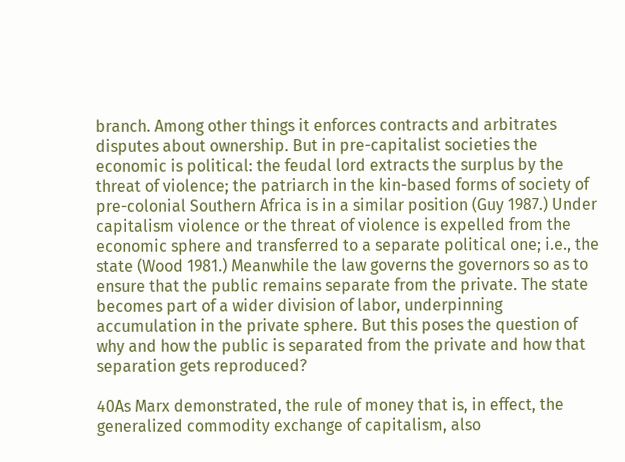branch. Among other things it enforces contracts and arbitrates disputes about ownership. But in pre-capitalist societies the economic is political: the feudal lord extracts the surplus by the threat of violence; the patriarch in the kin-based forms of society of pre-colonial Southern Africa is in a similar position (Guy 1987.) Under capitalism violence or the threat of violence is expelled from the economic sphere and transferred to a separate political one; i.e., the state (Wood 1981.) Meanwhile the law governs the governors so as to ensure that the public remains separate from the private. The state becomes part of a wider division of labor, underpinning accumulation in the private sphere. But this poses the question of why and how the public is separated from the private and how that separation gets reproduced?

40As Marx demonstrated, the rule of money that is, in effect, the generalized commodity exchange of capitalism, also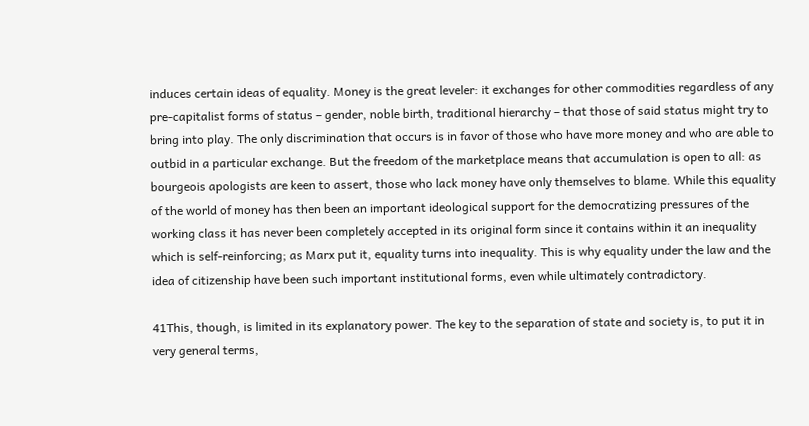induces certain ideas of equality. Money is the great leveler: it exchanges for other commodities regardless of any pre-capitalist forms of status – gender, noble birth, traditional hierarchy – that those of said status might try to bring into play. The only discrimination that occurs is in favor of those who have more money and who are able to outbid in a particular exchange. But the freedom of the marketplace means that accumulation is open to all: as bourgeois apologists are keen to assert, those who lack money have only themselves to blame. While this equality of the world of money has then been an important ideological support for the democratizing pressures of the working class it has never been completely accepted in its original form since it contains within it an inequality which is self-reinforcing; as Marx put it, equality turns into inequality. This is why equality under the law and the idea of citizenship have been such important institutional forms, even while ultimately contradictory.

41This, though, is limited in its explanatory power. The key to the separation of state and society is, to put it in very general terms,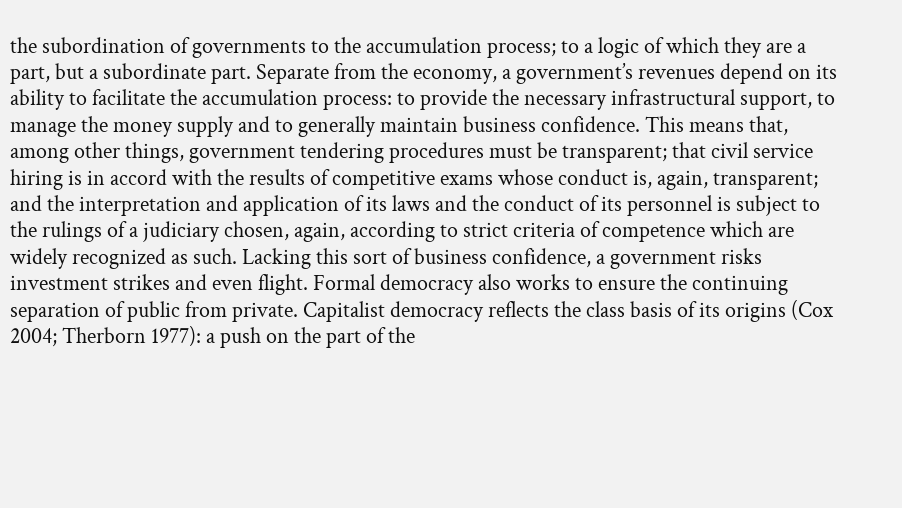the subordination of governments to the accumulation process; to a logic of which they are a part, but a subordinate part. Separate from the economy, a government’s revenues depend on its ability to facilitate the accumulation process: to provide the necessary infrastructural support, to manage the money supply and to generally maintain business confidence. This means that, among other things, government tendering procedures must be transparent; that civil service hiring is in accord with the results of competitive exams whose conduct is, again, transparent; and the interpretation and application of its laws and the conduct of its personnel is subject to the rulings of a judiciary chosen, again, according to strict criteria of competence which are widely recognized as such. Lacking this sort of business confidence, a government risks investment strikes and even flight. Formal democracy also works to ensure the continuing separation of public from private. Capitalist democracy reflects the class basis of its origins (Cox 2004; Therborn 1977): a push on the part of the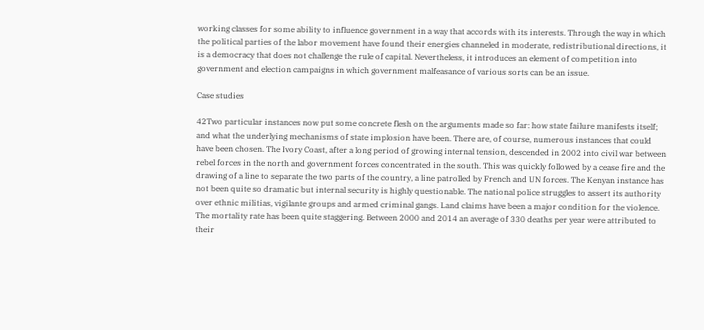working classes for some ability to influence government in a way that accords with its interests. Through the way in which the political parties of the labor movement have found their energies channeled in moderate, redistributional directions, it is a democracy that does not challenge the rule of capital. Nevertheless, it introduces an element of competition into government and election campaigns in which government malfeasance of various sorts can be an issue.

Case studies

42Two particular instances now put some concrete flesh on the arguments made so far: how state failure manifests itself; and what the underlying mechanisms of state implosion have been. There are, of course, numerous instances that could have been chosen. The Ivory Coast, after a long period of growing internal tension, descended in 2002 into civil war between rebel forces in the north and government forces concentrated in the south. This was quickly followed by a cease fire and the drawing of a line to separate the two parts of the country, a line patrolled by French and UN forces. The Kenyan instance has not been quite so dramatic but internal security is highly questionable. The national police struggles to assert its authority over ethnic militias, vigilante groups and armed criminal gangs. Land claims have been a major condition for the violence. The mortality rate has been quite staggering. Between 2000 and 2014 an average of 330 deaths per year were attributed to their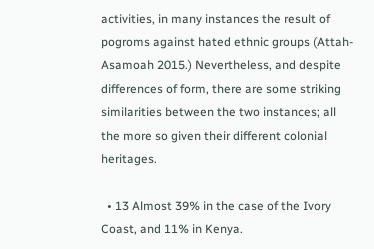activities, in many instances the result of pogroms against hated ethnic groups (Attah-Asamoah 2015.) Nevertheless, and despite differences of form, there are some striking similarities between the two instances; all the more so given their different colonial heritages.

  • 13 Almost 39% in the case of the Ivory Coast, and 11% in Kenya.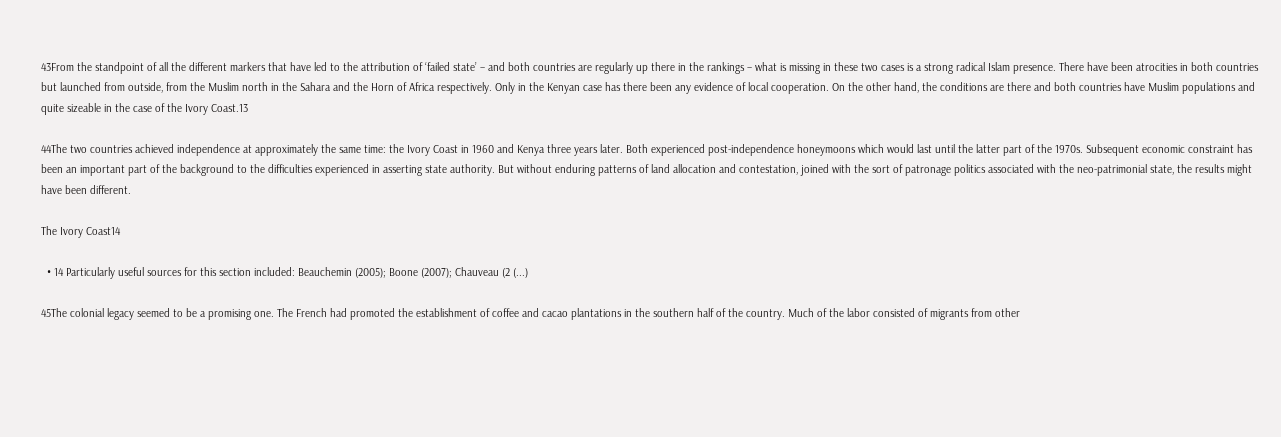43From the standpoint of all the different markers that have led to the attribution of ‘failed state’ – and both countries are regularly up there in the rankings – what is missing in these two cases is a strong radical Islam presence. There have been atrocities in both countries but launched from outside, from the Muslim north in the Sahara and the Horn of Africa respectively. Only in the Kenyan case has there been any evidence of local cooperation. On the other hand, the conditions are there and both countries have Muslim populations and quite sizeable in the case of the Ivory Coast.13

44The two countries achieved independence at approximately the same time: the Ivory Coast in 1960 and Kenya three years later. Both experienced post-independence honeymoons which would last until the latter part of the 1970s. Subsequent economic constraint has been an important part of the background to the difficulties experienced in asserting state authority. But without enduring patterns of land allocation and contestation, joined with the sort of patronage politics associated with the neo-patrimonial state, the results might have been different.

The Ivory Coast14

  • 14 Particularly useful sources for this section included: Beauchemin (2005); Boone (2007); Chauveau (2 (...)

45The colonial legacy seemed to be a promising one. The French had promoted the establishment of coffee and cacao plantations in the southern half of the country. Much of the labor consisted of migrants from other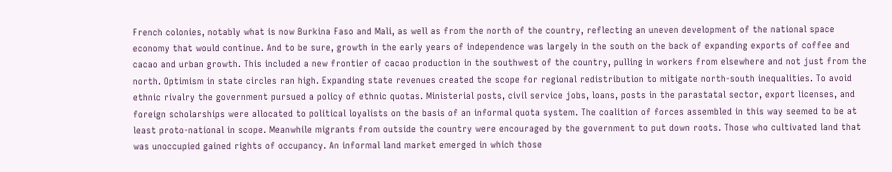French colonies, notably what is now Burkina Faso and Mali, as well as from the north of the country, reflecting an uneven development of the national space economy that would continue. And to be sure, growth in the early years of independence was largely in the south on the back of expanding exports of coffee and cacao and urban growth. This included a new frontier of cacao production in the southwest of the country, pulling in workers from elsewhere and not just from the north. Optimism in state circles ran high. Expanding state revenues created the scope for regional redistribution to mitigate north-south inequalities. To avoid ethnic rivalry the government pursued a policy of ethnic quotas. Ministerial posts, civil service jobs, loans, posts in the parastatal sector, export licenses, and foreign scholarships were allocated to political loyalists on the basis of an informal quota system. The coalition of forces assembled in this way seemed to be at least proto-national in scope. Meanwhile migrants from outside the country were encouraged by the government to put down roots. Those who cultivated land that was unoccupied gained rights of occupancy. An informal land market emerged in which those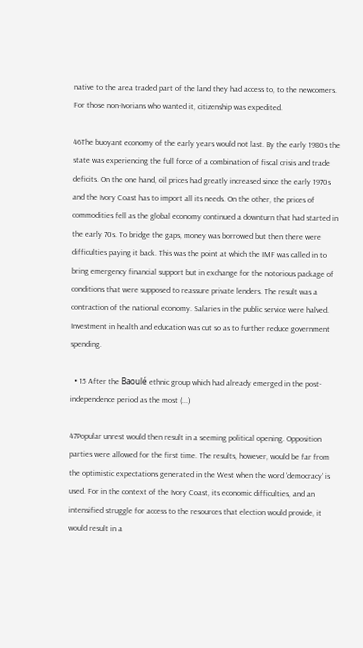native to the area traded part of the land they had access to, to the newcomers. For those non-Ivorians who wanted it, citizenship was expedited.

46The buoyant economy of the early years would not last. By the early 1980s the state was experiencing the full force of a combination of fiscal crisis and trade deficits. On the one hand, oil prices had greatly increased since the early 1970s and the Ivory Coast has to import all its needs. On the other, the prices of commodities fell as the global economy continued a downturn that had started in the early 70s. To bridge the gaps, money was borrowed but then there were difficulties paying it back. This was the point at which the IMF was called in to bring emergency financial support but in exchange for the notorious package of conditions that were supposed to reassure private lenders. The result was a contraction of the national economy. Salaries in the public service were halved. Investment in health and education was cut so as to further reduce government spending.

  • 15 After the Baoulé ethnic group which had already emerged in the post-independence period as the most (...)

47Popular unrest would then result in a seeming political opening. Opposition parties were allowed for the first time. The results, however, would be far from the optimistic expectations generated in the West when the word ‘democracy’ is used. For in the context of the Ivory Coast, its economic difficulties, and an intensified struggle for access to the resources that election would provide, it would result in a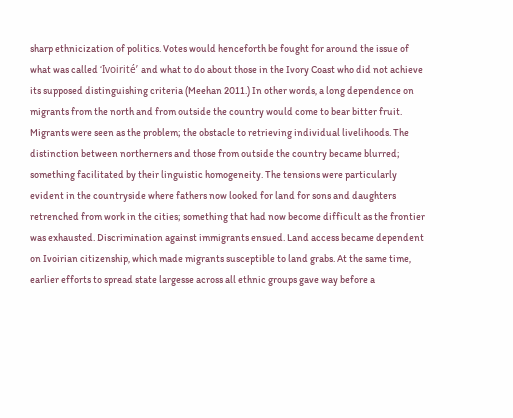sharp ethnicization of politics. Votes would henceforth be fought for around the issue of what was called ‘Ivoirité’ and what to do about those in the Ivory Coast who did not achieve its supposed distinguishing criteria (Meehan 2011.) In other words, a long dependence on migrants from the north and from outside the country would come to bear bitter fruit. Migrants were seen as the problem; the obstacle to retrieving individual livelihoods. The distinction between northerners and those from outside the country became blurred; something facilitated by their linguistic homogeneity. The tensions were particularly evident in the countryside where fathers now looked for land for sons and daughters retrenched from work in the cities; something that had now become difficult as the frontier was exhausted. Discrimination against immigrants ensued. Land access became dependent on Ivoirian citizenship, which made migrants susceptible to land grabs. At the same time, earlier efforts to spread state largesse across all ethnic groups gave way before a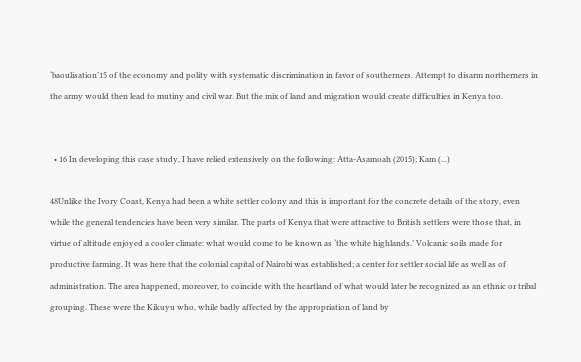‘baoulisation’15 of the economy and polity with systematic discrimination in favor of southerners. Attempt to disarm northerners in the army would then lead to mutiny and civil war. But the mix of land and migration would create difficulties in Kenya too.


  • 16 In developing this case study, I have relied extensively on the following: Atta-Asamoah (2015); Kam (...)

48Unlike the Ivory Coast, Kenya had been a white settler colony and this is important for the concrete details of the story, even while the general tendencies have been very similar. The parts of Kenya that were attractive to British settlers were those that, in virtue of altitude enjoyed a cooler climate: what would come to be known as ‘the white highlands.’ Volcanic soils made for productive farming. It was here that the colonial capital of Nairobi was established; a center for settler social life as well as of administration. The area happened, moreover, to coincide with the heartland of what would later be recognized as an ethnic or tribal grouping. These were the Kikuyu who, while badly affected by the appropriation of land by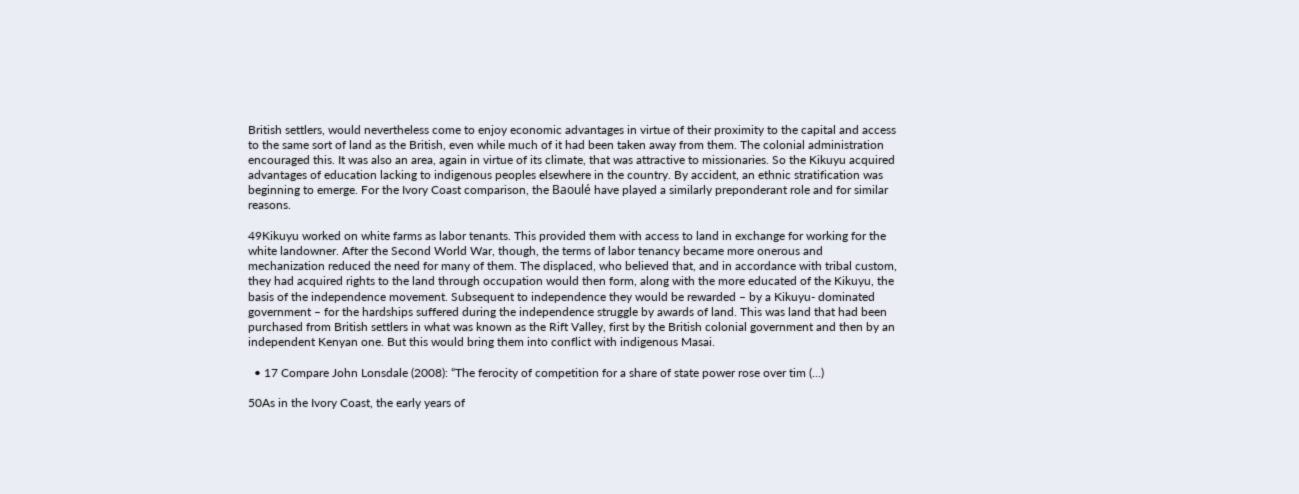British settlers, would nevertheless come to enjoy economic advantages in virtue of their proximity to the capital and access to the same sort of land as the British, even while much of it had been taken away from them. The colonial administration encouraged this. It was also an area, again in virtue of its climate, that was attractive to missionaries. So the Kikuyu acquired advantages of education lacking to indigenous peoples elsewhere in the country. By accident, an ethnic stratification was beginning to emerge. For the Ivory Coast comparison, the Baoulé have played a similarly preponderant role and for similar reasons.

49Kikuyu worked on white farms as labor tenants. This provided them with access to land in exchange for working for the white landowner. After the Second World War, though, the terms of labor tenancy became more onerous and mechanization reduced the need for many of them. The displaced, who believed that, and in accordance with tribal custom, they had acquired rights to the land through occupation would then form, along with the more educated of the Kikuyu, the basis of the independence movement. Subsequent to independence they would be rewarded – by a Kikuyu- dominated government – for the hardships suffered during the independence struggle by awards of land. This was land that had been purchased from British settlers in what was known as the Rift Valley, first by the British colonial government and then by an independent Kenyan one. But this would bring them into conflict with indigenous Masai.

  • 17 Compare John Lonsdale (2008): “The ferocity of competition for a share of state power rose over tim (...)

50As in the Ivory Coast, the early years of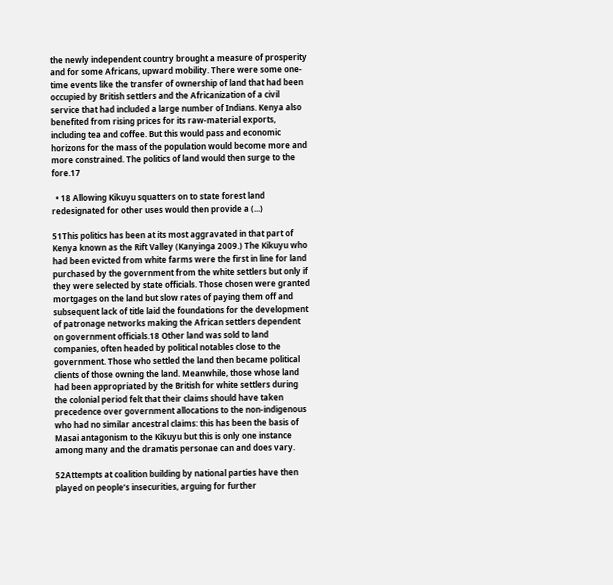the newly independent country brought a measure of prosperity and for some Africans, upward mobility. There were some one-time events like the transfer of ownership of land that had been occupied by British settlers and the Africanization of a civil service that had included a large number of Indians. Kenya also benefited from rising prices for its raw-material exports, including tea and coffee. But this would pass and economic horizons for the mass of the population would become more and more constrained. The politics of land would then surge to the fore.17

  • 18 Allowing Kikuyu squatters on to state forest land redesignated for other uses would then provide a (...)

51This politics has been at its most aggravated in that part of Kenya known as the Rift Valley (Kanyinga 2009.) The Kikuyu who had been evicted from white farms were the first in line for land purchased by the government from the white settlers but only if they were selected by state officials. Those chosen were granted mortgages on the land but slow rates of paying them off and subsequent lack of title laid the foundations for the development of patronage networks making the African settlers dependent on government officials.18 Other land was sold to land companies, often headed by political notables close to the government. Those who settled the land then became political clients of those owning the land. Meanwhile, those whose land had been appropriated by the British for white settlers during the colonial period felt that their claims should have taken precedence over government allocations to the non-indigenous who had no similar ancestral claims: this has been the basis of Masai antagonism to the Kikuyu but this is only one instance among many and the dramatis personae can and does vary.

52Attempts at coalition building by national parties have then played on people’s insecurities, arguing for further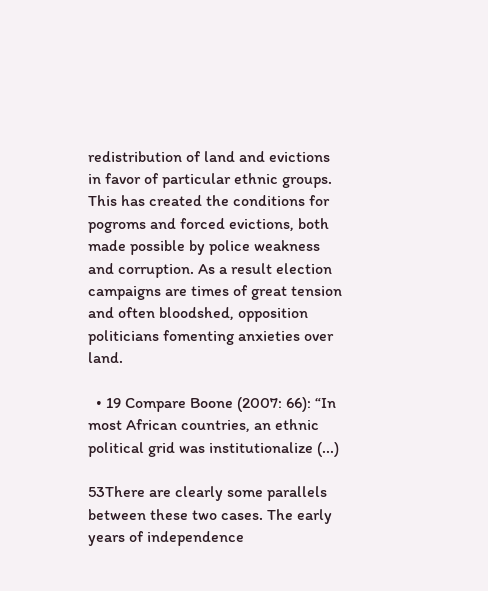redistribution of land and evictions in favor of particular ethnic groups. This has created the conditions for pogroms and forced evictions, both made possible by police weakness and corruption. As a result election campaigns are times of great tension and often bloodshed, opposition politicians fomenting anxieties over land.

  • 19 Compare Boone (2007: 66): “In most African countries, an ethnic political grid was institutionalize (...)

53There are clearly some parallels between these two cases. The early years of independence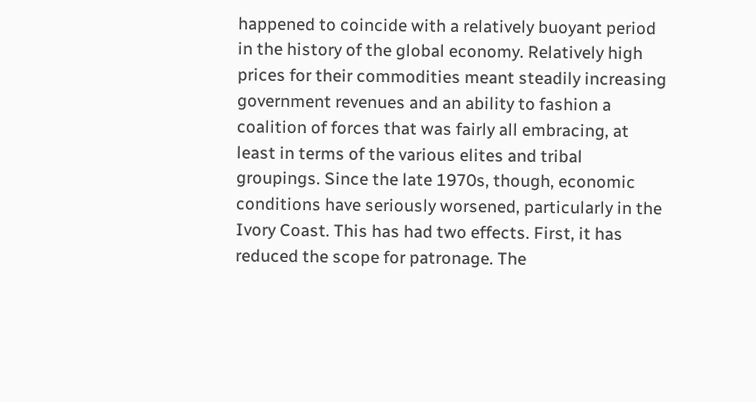happened to coincide with a relatively buoyant period in the history of the global economy. Relatively high prices for their commodities meant steadily increasing government revenues and an ability to fashion a coalition of forces that was fairly all embracing, at least in terms of the various elites and tribal groupings. Since the late 1970s, though, economic conditions have seriously worsened, particularly in the Ivory Coast. This has had two effects. First, it has reduced the scope for patronage. The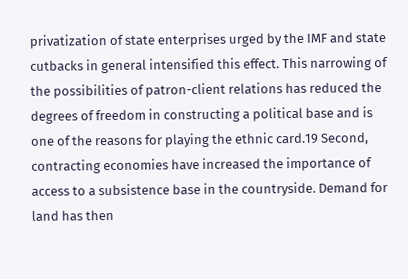privatization of state enterprises urged by the IMF and state cutbacks in general intensified this effect. This narrowing of the possibilities of patron-client relations has reduced the degrees of freedom in constructing a political base and is one of the reasons for playing the ethnic card.19 Second, contracting economies have increased the importance of access to a subsistence base in the countryside. Demand for land has then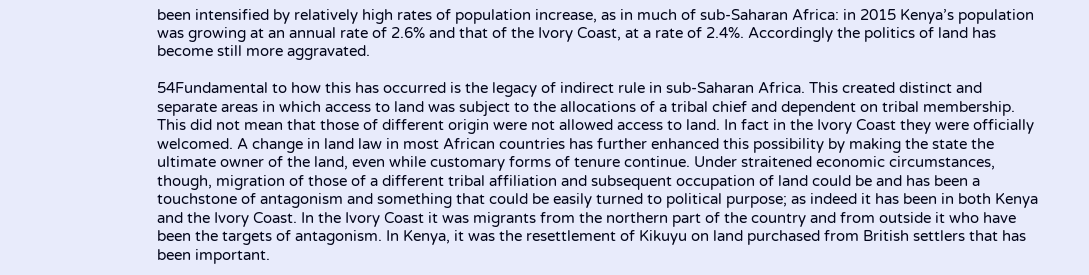been intensified by relatively high rates of population increase, as in much of sub-Saharan Africa: in 2015 Kenya’s population was growing at an annual rate of 2.6% and that of the Ivory Coast, at a rate of 2.4%. Accordingly the politics of land has become still more aggravated.

54Fundamental to how this has occurred is the legacy of indirect rule in sub-Saharan Africa. This created distinct and separate areas in which access to land was subject to the allocations of a tribal chief and dependent on tribal membership. This did not mean that those of different origin were not allowed access to land. In fact in the Ivory Coast they were officially welcomed. A change in land law in most African countries has further enhanced this possibility by making the state the ultimate owner of the land, even while customary forms of tenure continue. Under straitened economic circumstances, though, migration of those of a different tribal affiliation and subsequent occupation of land could be and has been a touchstone of antagonism and something that could be easily turned to political purpose; as indeed it has been in both Kenya and the Ivory Coast. In the Ivory Coast it was migrants from the northern part of the country and from outside it who have been the targets of antagonism. In Kenya, it was the resettlement of Kikuyu on land purchased from British settlers that has been important.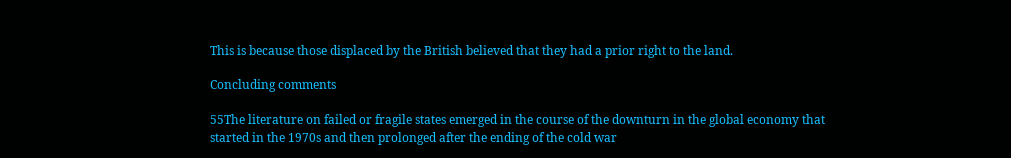This is because those displaced by the British believed that they had a prior right to the land.

Concluding comments

55The literature on failed or fragile states emerged in the course of the downturn in the global economy that started in the 1970s and then prolonged after the ending of the cold war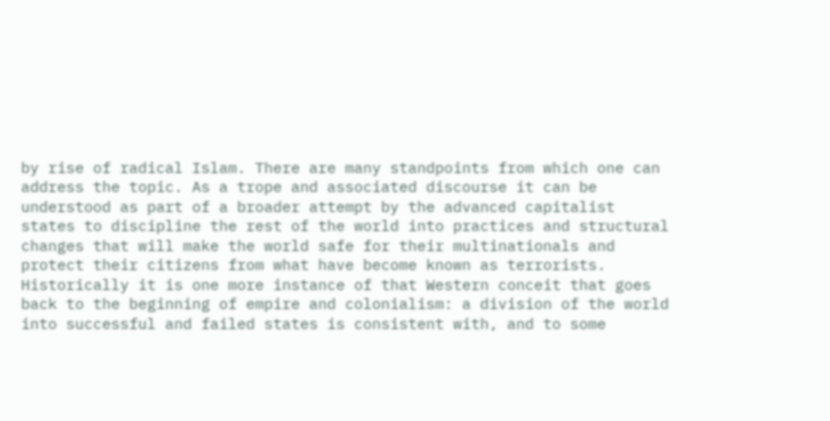by rise of radical Islam. There are many standpoints from which one can address the topic. As a trope and associated discourse it can be understood as part of a broader attempt by the advanced capitalist states to discipline the rest of the world into practices and structural changes that will make the world safe for their multinationals and protect their citizens from what have become known as terrorists. Historically it is one more instance of that Western conceit that goes back to the beginning of empire and colonialism: a division of the world into successful and failed states is consistent with, and to some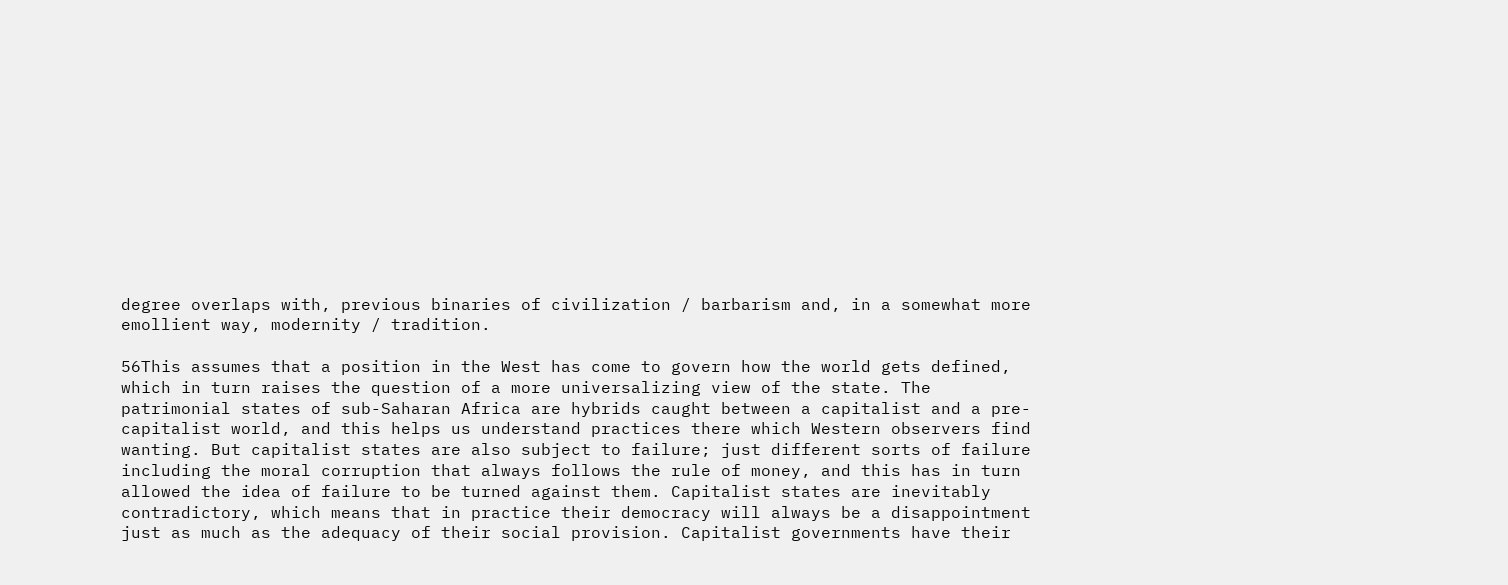degree overlaps with, previous binaries of civilization / barbarism and, in a somewhat more emollient way, modernity / tradition.

56This assumes that a position in the West has come to govern how the world gets defined, which in turn raises the question of a more universalizing view of the state. The patrimonial states of sub-Saharan Africa are hybrids caught between a capitalist and a pre-capitalist world, and this helps us understand practices there which Western observers find wanting. But capitalist states are also subject to failure; just different sorts of failure including the moral corruption that always follows the rule of money, and this has in turn allowed the idea of failure to be turned against them. Capitalist states are inevitably contradictory, which means that in practice their democracy will always be a disappointment just as much as the adequacy of their social provision. Capitalist governments have their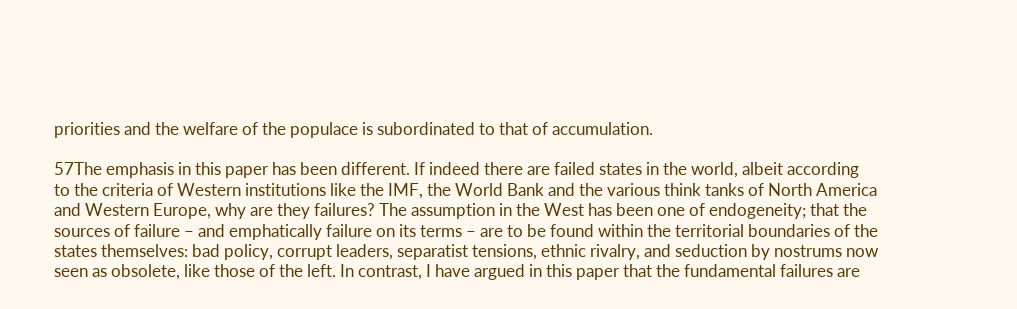priorities and the welfare of the populace is subordinated to that of accumulation.

57The emphasis in this paper has been different. If indeed there are failed states in the world, albeit according to the criteria of Western institutions like the IMF, the World Bank and the various think tanks of North America and Western Europe, why are they failures? The assumption in the West has been one of endogeneity; that the sources of failure – and emphatically failure on its terms – are to be found within the territorial boundaries of the states themselves: bad policy, corrupt leaders, separatist tensions, ethnic rivalry, and seduction by nostrums now seen as obsolete, like those of the left. In contrast, I have argued in this paper that the fundamental failures are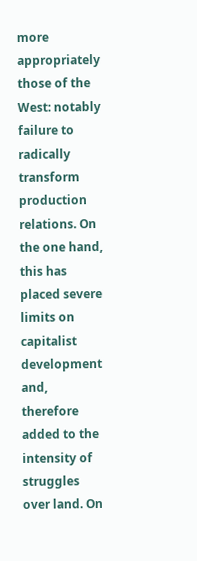more appropriately those of the West: notably failure to radically transform production relations. On the one hand, this has placed severe limits on capitalist development and, therefore added to the intensity of struggles over land. On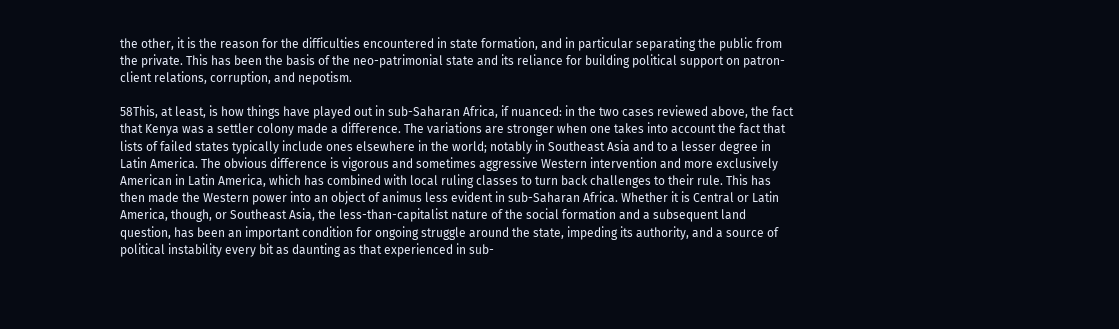the other, it is the reason for the difficulties encountered in state formation, and in particular separating the public from the private. This has been the basis of the neo-patrimonial state and its reliance for building political support on patron-client relations, corruption, and nepotism.

58This, at least, is how things have played out in sub-Saharan Africa, if nuanced: in the two cases reviewed above, the fact that Kenya was a settler colony made a difference. The variations are stronger when one takes into account the fact that lists of failed states typically include ones elsewhere in the world; notably in Southeast Asia and to a lesser degree in Latin America. The obvious difference is vigorous and sometimes aggressive Western intervention and more exclusively American in Latin America, which has combined with local ruling classes to turn back challenges to their rule. This has then made the Western power into an object of animus less evident in sub-Saharan Africa. Whether it is Central or Latin America, though, or Southeast Asia, the less-than-capitalist nature of the social formation and a subsequent land question, has been an important condition for ongoing struggle around the state, impeding its authority, and a source of political instability every bit as daunting as that experienced in sub-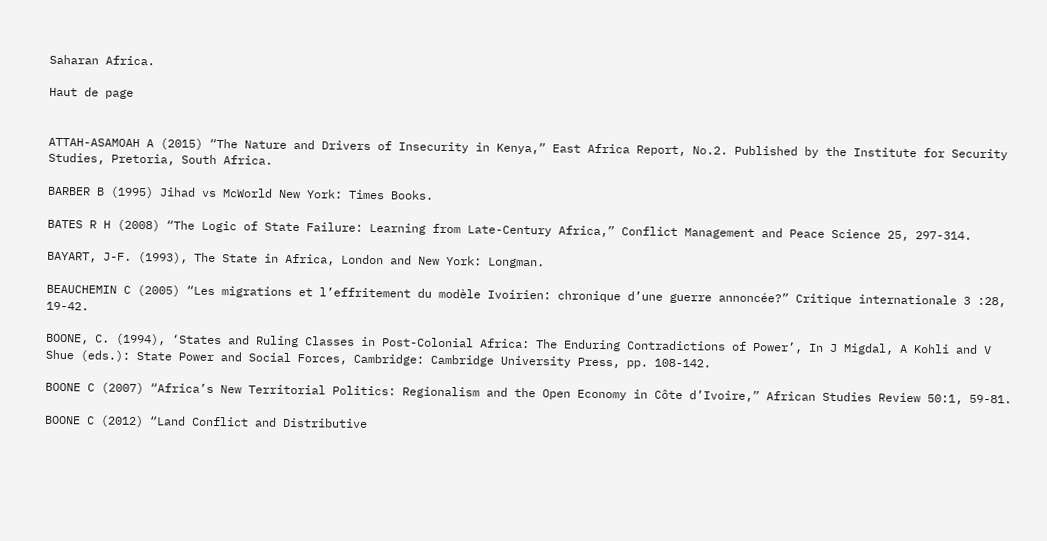Saharan Africa.

Haut de page


ATTAH-ASAMOAH A (2015) “The Nature and Drivers of Insecurity in Kenya,” East Africa Report, No.2. Published by the Institute for Security Studies, Pretoria, South Africa.

BARBER B (1995) Jihad vs McWorld New York: Times Books.

BATES R H (2008) “The Logic of State Failure: Learning from Late-Century Africa,” Conflict Management and Peace Science 25, 297-314.

BAYART, J-F. (1993), The State in Africa, London and New York: Longman.

BEAUCHEMIN C (2005) “Les migrations et l’effritement du modèle Ivoirien: chronique d’une guerre annoncée?” Critique internationale 3 :28, 19-42.

BOONE, C. (1994), ‘States and Ruling Classes in Post-Colonial Africa: The Enduring Contradictions of Power’, In J Migdal, A Kohli and V Shue (eds.): State Power and Social Forces, Cambridge: Cambridge University Press, pp. 108-142.

BOONE C (2007) “Africa’s New Territorial Politics: Regionalism and the Open Economy in Côte d’Ivoire,” African Studies Review 50:1, 59-81.

BOONE C (2012) “Land Conflict and Distributive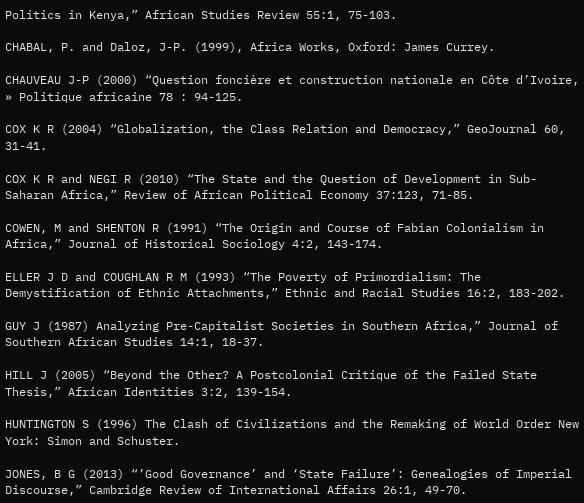Politics in Kenya,” African Studies Review 55:1, 75-103.

CHABAL, P. and Daloz, J-P. (1999), Africa Works, Oxford: James Currey.

CHAUVEAU J-P (2000) “Question foncière et construction nationale en Côte d’Ivoire, » Politique africaine 78 : 94-125.

COX K R (2004) “Globalization, the Class Relation and Democracy,” GeoJournal 60, 31-41.

COX K R and NEGI R (2010) “The State and the Question of Development in Sub-Saharan Africa,” Review of African Political Economy 37:123, 71-85.

COWEN, M and SHENTON R (1991) “The Origin and Course of Fabian Colonialism in Africa,” Journal of Historical Sociology 4:2, 143-174.

ELLER J D and COUGHLAN R M (1993) “The Poverty of Primordialism: The Demystification of Ethnic Attachments,” Ethnic and Racial Studies 16:2, 183-202.

GUY J (1987) Analyzing Pre-Capitalist Societies in Southern Africa,” Journal of Southern African Studies 14:1, 18-37.

HILL J (2005) “Beyond the Other? A Postcolonial Critique of the Failed State Thesis,” African Identities 3:2, 139-154.

HUNTINGTON S (1996) The Clash of Civilizations and the Remaking of World Order New York: Simon and Schuster.

JONES, B G (2013) “’Good Governance’ and ‘State Failure’: Genealogies of Imperial Discourse,” Cambridge Review of International Affairs 26:1, 49-70.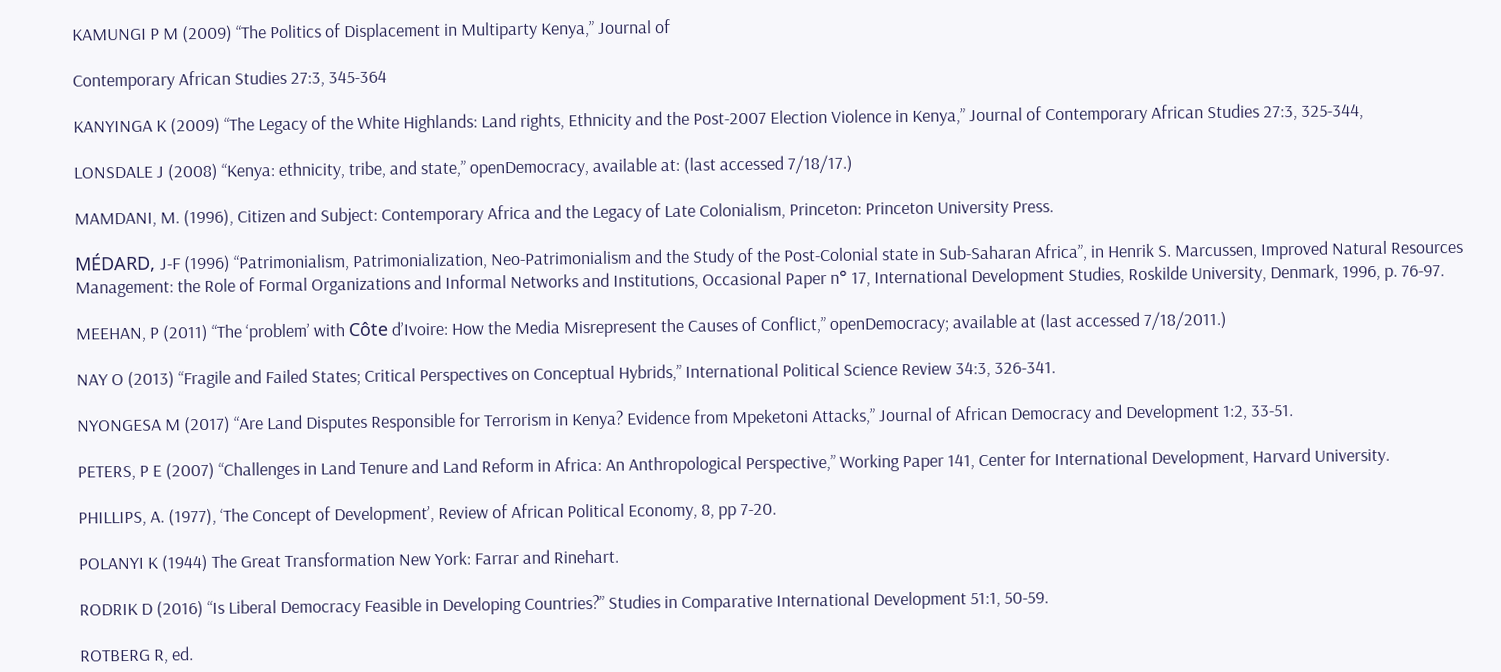KAMUNGI P M (2009) “The Politics of Displacement in Multiparty Kenya,” Journal of

Contemporary African Studies 27:3, 345-364

KANYINGA K (2009) “The Legacy of the White Highlands: Land rights, Ethnicity and the Post-2007 Election Violence in Kenya,” Journal of Contemporary African Studies 27:3, 325-344,

LONSDALE J (2008) “Kenya: ethnicity, tribe, and state,” openDemocracy, available at: (last accessed 7/18/17.)

MAMDANI, M. (1996), Citizen and Subject: Contemporary Africa and the Legacy of Late Colonialism, Princeton: Princeton University Press.

MÉDARD, J-F (1996) “Patrimonialism, Patrimonialization, Neo-Patrimonialism and the Study of the Post-Colonial state in Sub-Saharan Africa”, in Henrik S. Marcussen, Improved Natural Resources Management: the Role of Formal Organizations and Informal Networks and Institutions, Occasional Paper n° 17, International Development Studies, Roskilde University, Denmark, 1996, p. 76-97.

MEEHAN, P (2011) “The ‘problem’ with Côte d’Ivoire: How the Media Misrepresent the Causes of Conflict,” openDemocracy; available at (last accessed 7/18/2011.)

NAY O (2013) “Fragile and Failed States; Critical Perspectives on Conceptual Hybrids,” International Political Science Review 34:3, 326-341.

NYONGESA M (2017) “Are Land Disputes Responsible for Terrorism in Kenya? Evidence from Mpeketoni Attacks,” Journal of African Democracy and Development 1:2, 33-51.

PETERS, P E (2007) “Challenges in Land Tenure and Land Reform in Africa: An Anthropological Perspective,” Working Paper 141, Center for International Development, Harvard University.

PHILLIPS, A. (1977), ‘The Concept of Development’, Review of African Political Economy, 8, pp 7-20.

POLANYI K (1944) The Great Transformation New York: Farrar and Rinehart.

RODRIK D (2016) “Is Liberal Democracy Feasible in Developing Countries?” Studies in Comparative International Development 51:1, 50-59.

ROTBERG R, ed.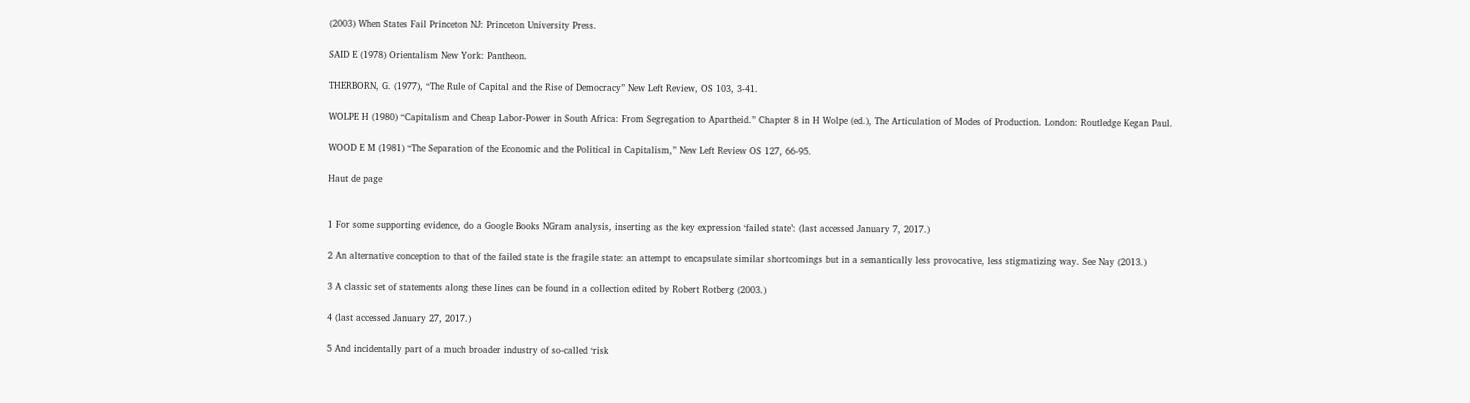(2003) When States Fail Princeton NJ: Princeton University Press.

SAID E (1978) Orientalism New York: Pantheon.

THERBORN, G. (1977), “The Rule of Capital and the Rise of Democracy” New Left Review, OS 103, 3-41.

WOLPE H (1980) “Capitalism and Cheap Labor-Power in South Africa: From Segregation to Apartheid.” Chapter 8 in H Wolpe (ed.), The Articulation of Modes of Production. London: Routledge Kegan Paul.

WOOD E M (1981) “The Separation of the Economic and the Political in Capitalism,” New Left Review OS 127, 66-95.

Haut de page


1 For some supporting evidence, do a Google Books NGram analysis, inserting as the key expression ‘failed state’: (last accessed January 7, 2017.)

2 An alternative conception to that of the failed state is the fragile state: an attempt to encapsulate similar shortcomings but in a semantically less provocative, less stigmatizing way. See Nay (2013.)

3 A classic set of statements along these lines can be found in a collection edited by Robert Rotberg (2003.)

4 (last accessed January 27, 2017.)

5 And incidentally part of a much broader industry of so-called ‘risk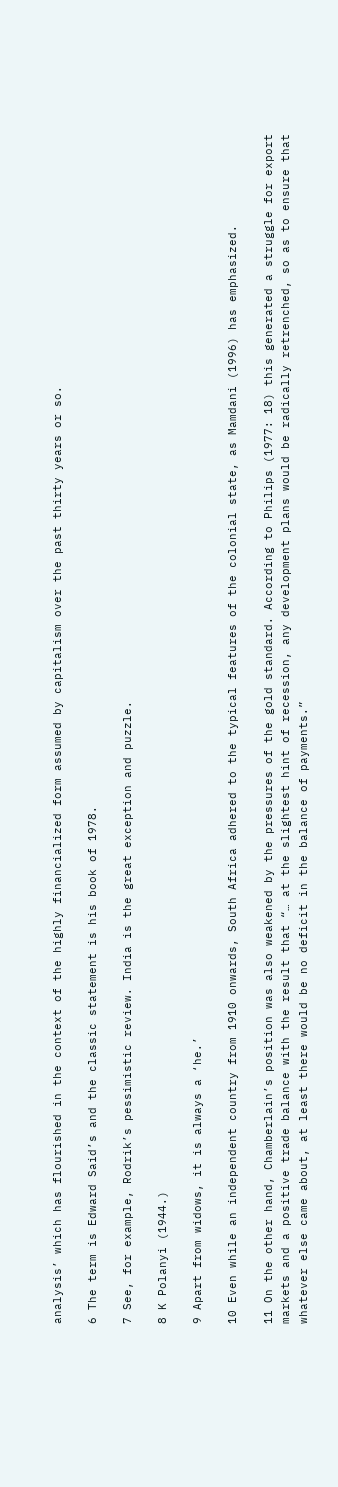analysis’ which has flourished in the context of the highly financialized form assumed by capitalism over the past thirty years or so.

6 The term is Edward Said’s and the classic statement is his book of 1978.

7 See, for example, Rodrik’s pessimistic review. India is the great exception and puzzle.

8 K Polanyi (1944.)

9 Apart from widows, it is always a ‘he.’

10 Even while an independent country from 1910 onwards, South Africa adhered to the typical features of the colonial state, as Mamdani (1996) has emphasized.

11 On the other hand, Chamberlain’s position was also weakened by the pressures of the gold standard. According to Philips (1977: 18) this generated a struggle for export markets and a positive trade balance with the result that “… at the slightest hint of recession, any development plans would be radically retrenched, so as to ensure that whatever else came about, at least there would be no deficit in the balance of payments.”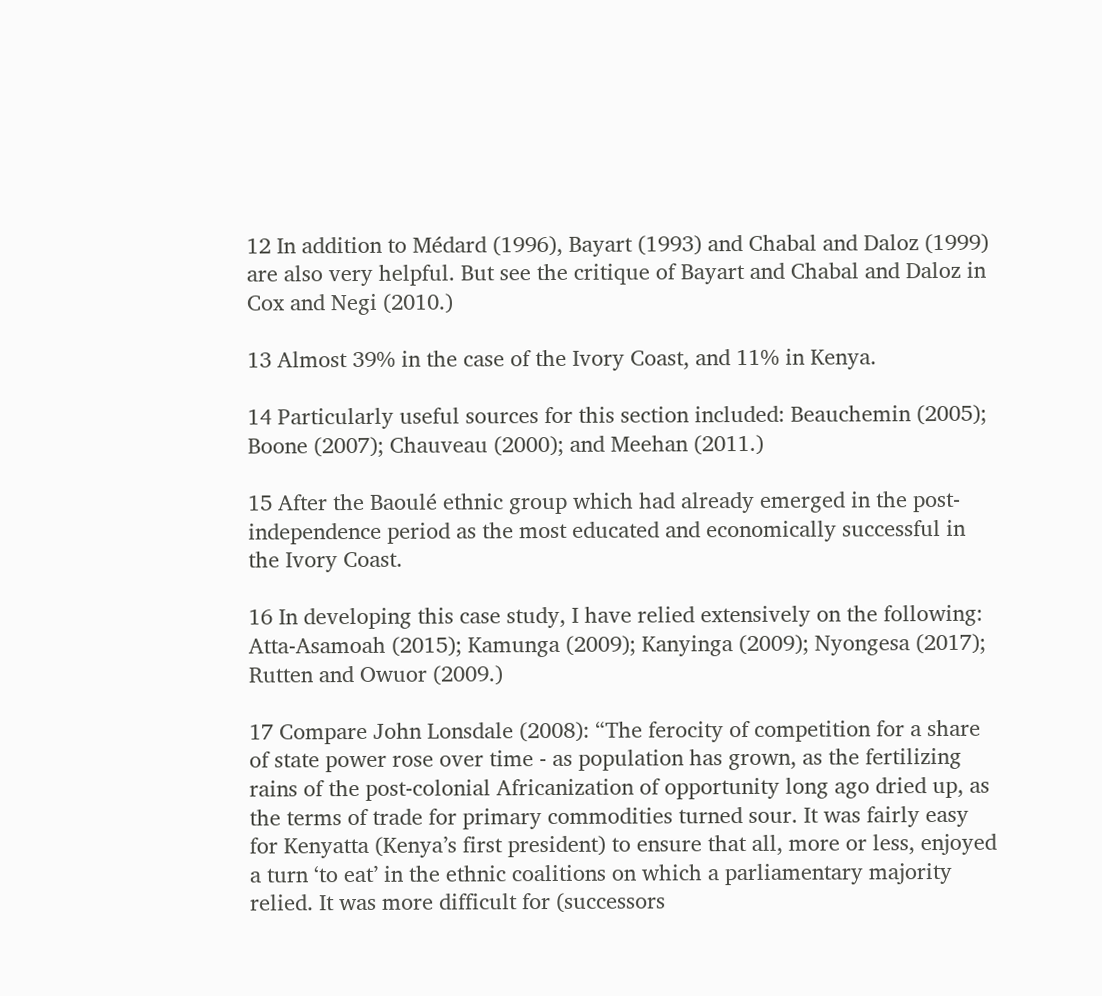12 In addition to Médard (1996), Bayart (1993) and Chabal and Daloz (1999) are also very helpful. But see the critique of Bayart and Chabal and Daloz in Cox and Negi (2010.)

13 Almost 39% in the case of the Ivory Coast, and 11% in Kenya.

14 Particularly useful sources for this section included: Beauchemin (2005); Boone (2007); Chauveau (2000); and Meehan (2011.)

15 After the Baoulé ethnic group which had already emerged in the post-independence period as the most educated and economically successful in the Ivory Coast.

16 In developing this case study, I have relied extensively on the following: Atta-Asamoah (2015); Kamunga (2009); Kanyinga (2009); Nyongesa (2017); Rutten and Owuor (2009.)

17 Compare John Lonsdale (2008): “The ferocity of competition for a share of state power rose over time - as population has grown, as the fertilizing rains of the post-colonial Africanization of opportunity long ago dried up, as the terms of trade for primary commodities turned sour. It was fairly easy for Kenyatta (Kenya’s first president) to ensure that all, more or less, enjoyed a turn ‘to eat’ in the ethnic coalitions on which a parliamentary majority relied. It was more difficult for (successors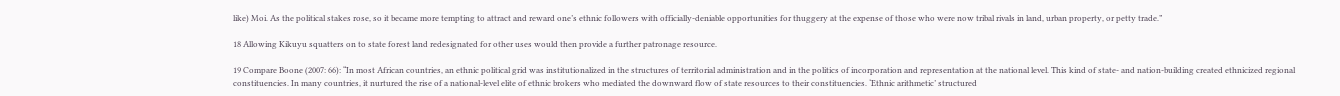like) Moi. As the political stakes rose, so it became more tempting to attract and reward one’s ethnic followers with officially-deniable opportunities for thuggery at the expense of those who were now tribal rivals in land, urban property, or petty trade.”

18 Allowing Kikuyu squatters on to state forest land redesignated for other uses would then provide a further patronage resource.

19 Compare Boone (2007: 66): “In most African countries, an ethnic political grid was institutionalized in the structures of territorial administration and in the politics of incorporation and representation at the national level. This kind of state- and nation-building created ethnicized regional constituencies. In many countries, it nurtured the rise of a national-level elite of ethnic brokers who mediated the downward flow of state resources to their constituencies. ‘Ethnic arithmetic’ structured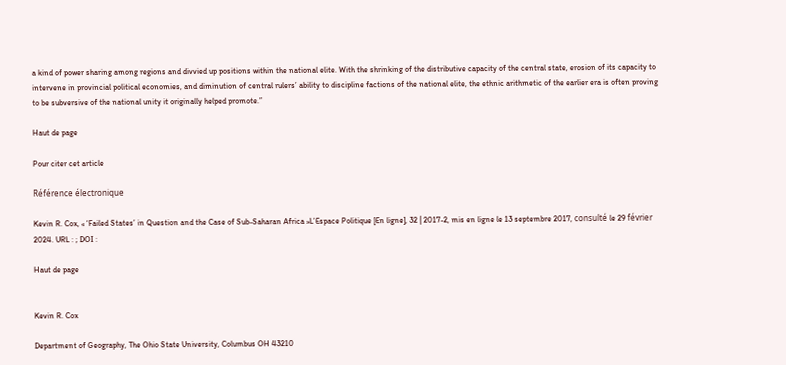a kind of power sharing among regions and divvied up positions within the national elite. With the shrinking of the distributive capacity of the central state, erosion of its capacity to intervene in provincial political economies, and diminution of central rulers’ ability to discipline factions of the national elite, the ethnic arithmetic of the earlier era is often proving to be subversive of the national unity it originally helped promote.”

Haut de page

Pour citer cet article

Référence électronique

Kevin R. Cox, « ‘Failed States’ in Question and the Case of Sub-Saharan Africa »L’Espace Politique [En ligne], 32 | 2017-2, mis en ligne le 13 septembre 2017, consulté le 29 février 2024. URL : ; DOI :

Haut de page


Kevin R. Cox

Department of Geography, The Ohio State University, Columbus OH 43210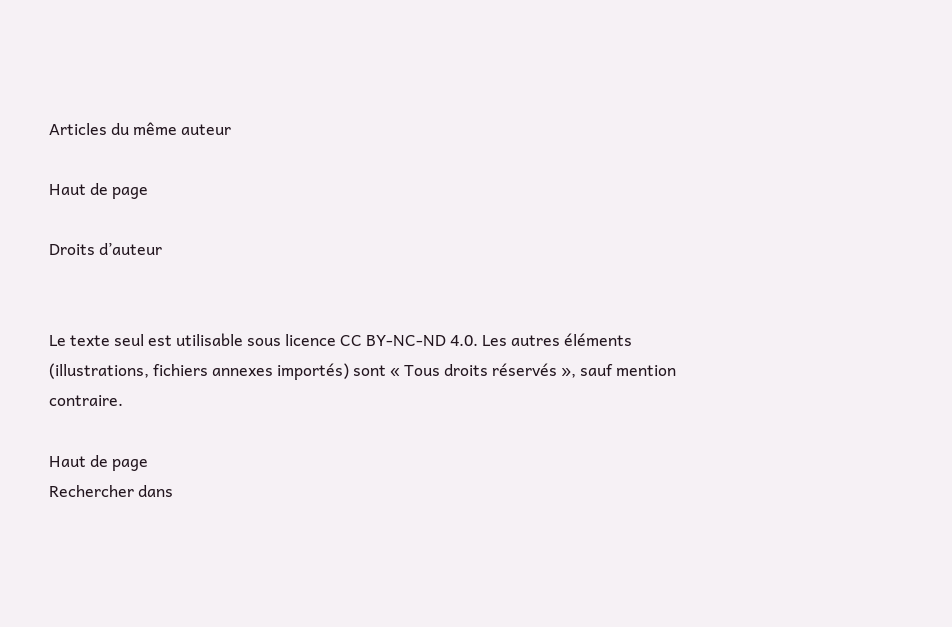Articles du même auteur

Haut de page

Droits d’auteur


Le texte seul est utilisable sous licence CC BY-NC-ND 4.0. Les autres éléments (illustrations, fichiers annexes importés) sont « Tous droits réservés », sauf mention contraire.

Haut de page
Rechercher dans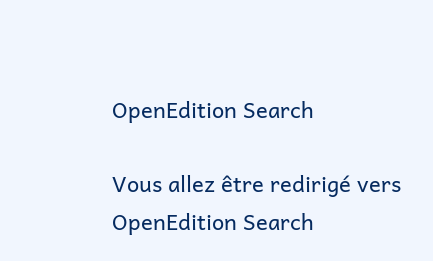OpenEdition Search

Vous allez être redirigé vers OpenEdition Search